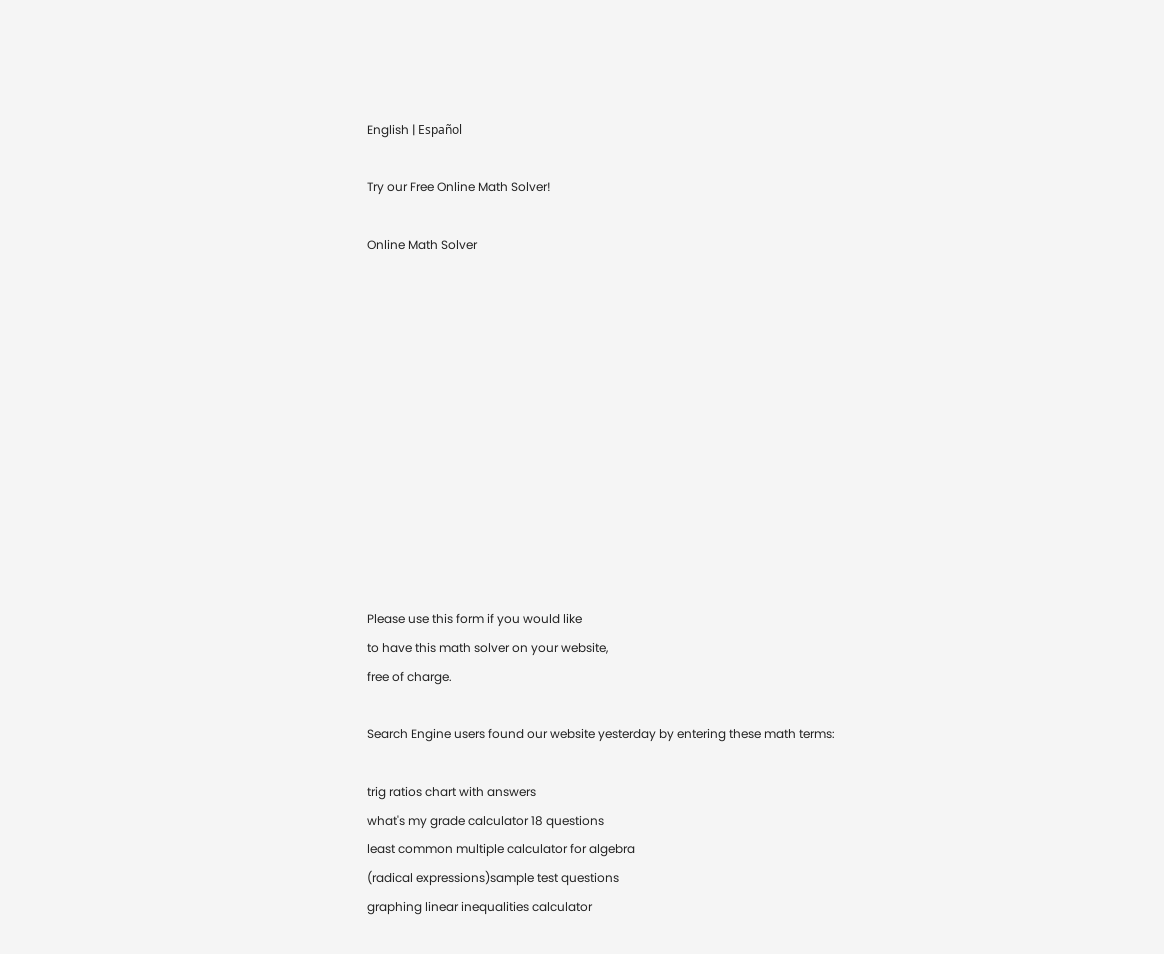English | Español

Try our Free Online Math Solver!

Online Math Solver












Please use this form if you would like
to have this math solver on your website,
free of charge.

Search Engine users found our website yesterday by entering these math terms:

trig ratios chart with answers
what's my grade calculator 18 questions
least common multiple calculator for algebra
(radical expressions)sample test questions
graphing linear inequalities calculator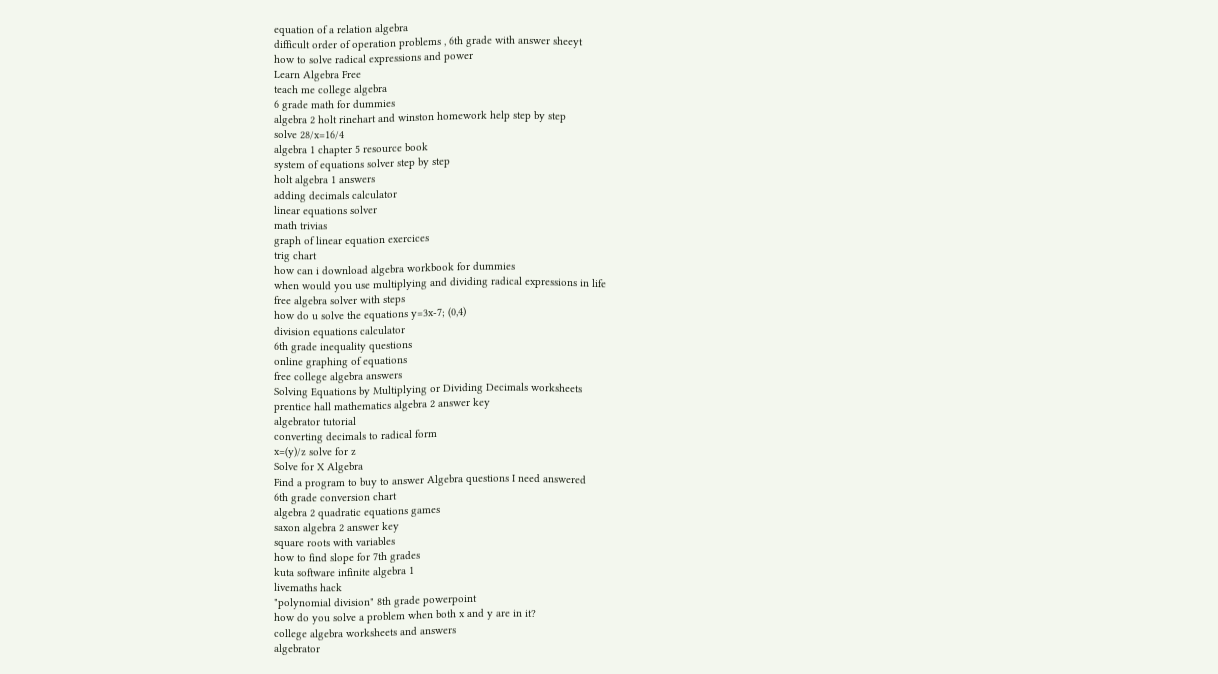equation of a relation algebra
difficult order of operation problems , 6th grade with answer sheeyt
how to solve radical expressions and power
Learn Algebra Free
teach me college algebra
6 grade math for dummies
algebra 2 holt rinehart and winston homework help step by step
solve 28/x=16/4
algebra 1 chapter 5 resource book
system of equations solver step by step
holt algebra 1 answers
adding decimals calculator
linear equations solver
math trivias
graph of linear equation exercices
trig chart
how can i download algebra workbook for dummies
when would you use multiplying and dividing radical expressions in life
free algebra solver with steps
how do u solve the equations y=3x-7; (0,4)
division equations calculator
6th grade inequality questions
online graphing of equations
free college algebra answers
Solving Equations by Multiplying or Dividing Decimals worksheets
prentice hall mathematics algebra 2 answer key
algebrator tutorial
converting decimals to radical form
x=(y)/z solve for z
Solve for X Algebra
Find a program to buy to answer Algebra questions I need answered
6th grade conversion chart
algebra 2 quadratic equations games
saxon algebra 2 answer key
square roots with variables
how to find slope for 7th grades
kuta software infinite algebra 1
livemaths hack
"polynomial division" 8th grade powerpoint
how do you solve a problem when both x and y are in it?
college algebra worksheets and answers
algebrator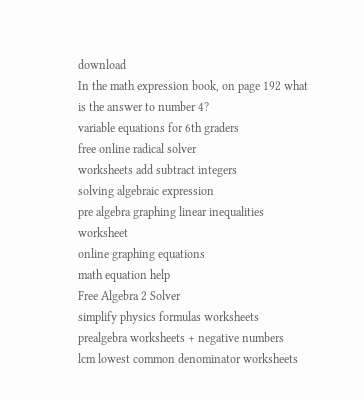download
In the math expression book, on page 192 what is the answer to number 4?
variable equations for 6th graders
free online radical solver
worksheets add subtract integers
solving algebraic expression
pre algebra graphing linear inequalities worksheet
online graphing equations
math equation help
Free Algebra 2 Solver
simplify physics formulas worksheets
prealgebra worksheets + negative numbers
lcm lowest common denominator worksheets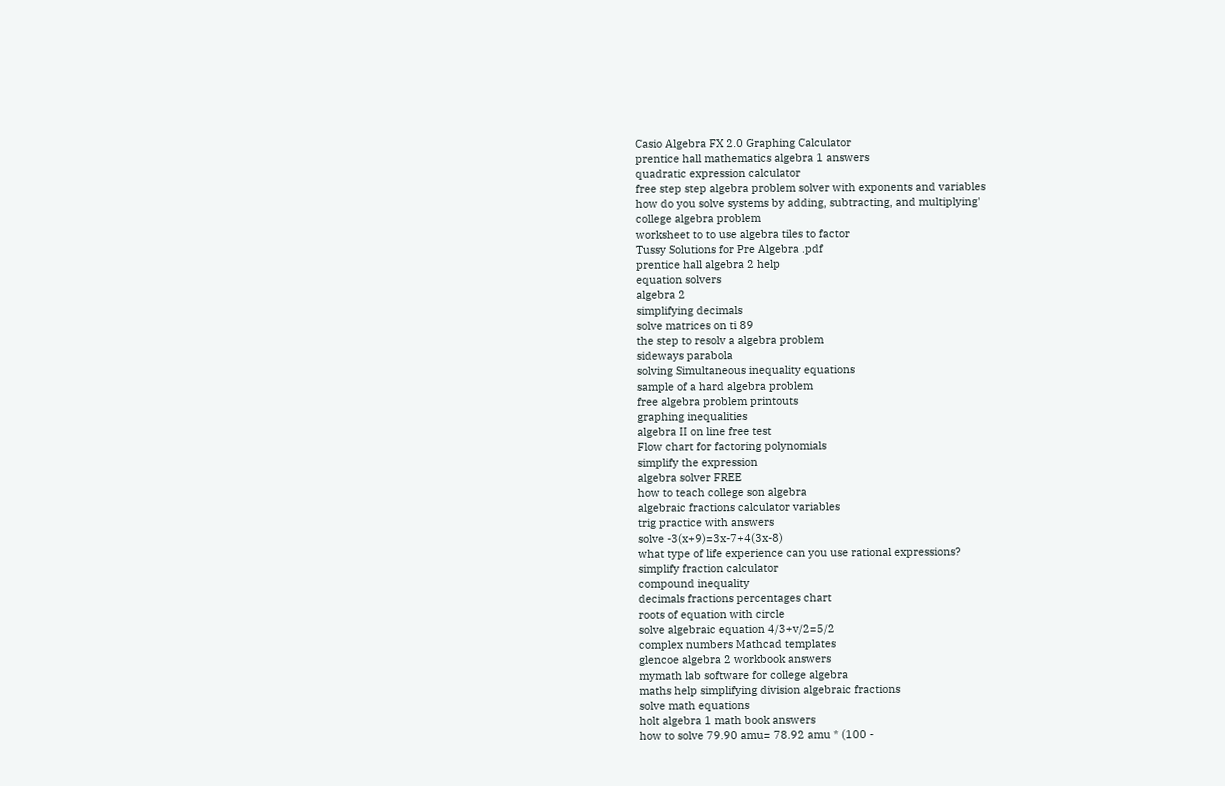Casio Algebra FX 2.0 Graphing Calculator
prentice hall mathematics algebra 1 answers
quadratic expression calculator
free step step algebra problem solver with exponents and variables
how do you solve systems by adding, subtracting, and multiplying'
college algebra problem
worksheet to to use algebra tiles to factor
Tussy Solutions for Pre Algebra .pdf
prentice hall algebra 2 help
equation solvers
algebra 2
simplifying decimals
solve matrices on ti 89
the step to resolv a algebra problem
sideways parabola
solving Simultaneous inequality equations
sample of a hard algebra problem
free algebra problem printouts
graphing inequalities
algebra II on line free test
Flow chart for factoring polynomials
simplify the expression
algebra solver FREE
how to teach college son algebra
algebraic fractions calculator variables
trig practice with answers
solve -3(x+9)=3x-7+4(3x-8)
what type of life experience can you use rational expressions?
simplify fraction calculator
compound inequality
decimals fractions percentages chart
roots of equation with circle
solve algebraic equation 4/3+v/2=5/2
complex numbers Mathcad templates
glencoe algebra 2 workbook answers
mymath lab software for college algebra
maths help simplifying division algebraic fractions
solve math equations
holt algebra 1 math book answers
how to solve 79.90 amu= 78.92 amu * (100 -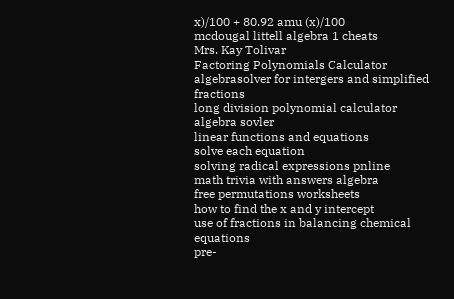x)/100 + 80.92 amu (x)/100
mcdougal littell algebra 1 cheats
Mrs. Kay Tolivar
Factoring Polynomials Calculator
algebrasolver for intergers and simplified fractions
long division polynomial calculator
algebra sovler
linear functions and equations
solve each equation
solving radical expressions pnline
math trivia with answers algebra
free permutations worksheets
how to find the x and y intercept
use of fractions in balancing chemical equations
pre-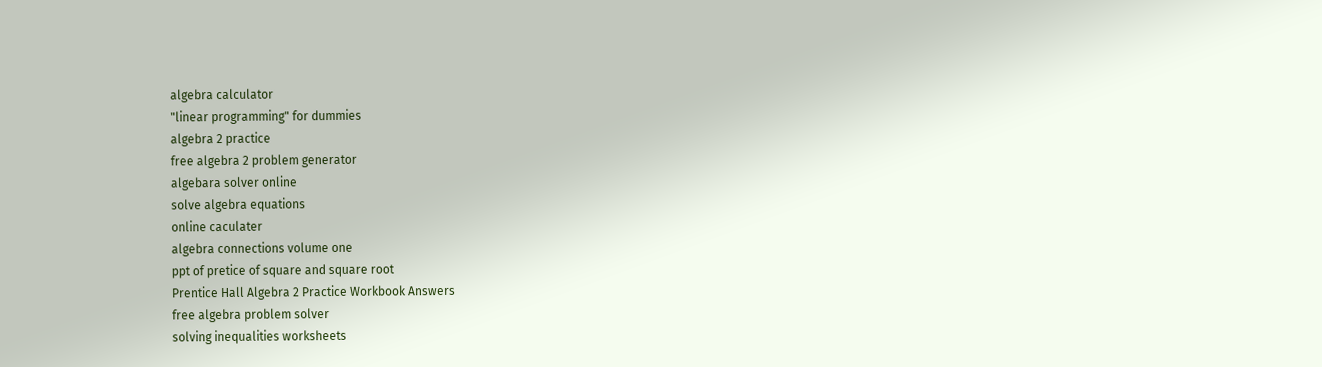algebra calculator
"linear programming" for dummies
algebra 2 practice
free algebra 2 problem generator
algebara solver online
solve algebra equations
online caculater
algebra connections volume one
ppt of pretice of square and square root
Prentice Hall Algebra 2 Practice Workbook Answers
free algebra problem solver
solving inequalities worksheets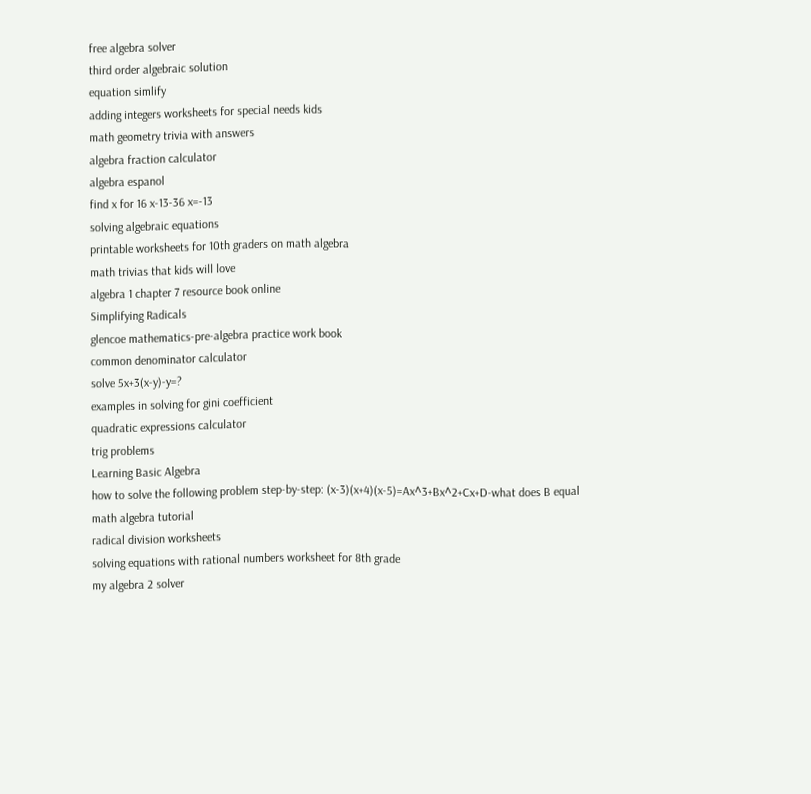free algebra solver
third order algebraic solution
equation simlify
adding integers worksheets for special needs kids
math geometry trivia with answers
algebra fraction calculator
algebra espanol
find x for 16 x-13-36 x=-13
solving algebraic equations
printable worksheets for 10th graders on math algebra
math trivias that kids will love
algebra 1 chapter 7 resource book online
Simplifying Radicals
glencoe mathematics-pre-algebra practice work book
common denominator calculator
solve 5x+3(x-y)-y=?
examples in solving for gini coefficient
quadratic expressions calculator
trig problems
Learning Basic Algebra
how to solve the following problem step-by-step: (x-3)(x+4)(x-5)=Ax^3+Bx^2+Cx+D-what does B equal
math algebra tutorial
radical division worksheets
solving equations with rational numbers worksheet for 8th grade
my algebra 2 solver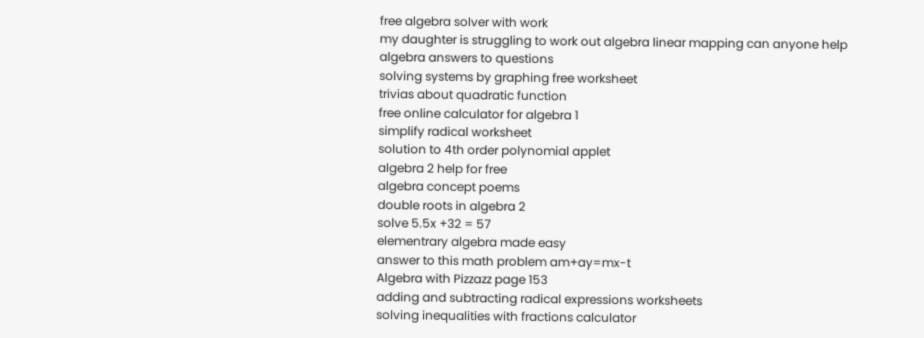free algebra solver with work
my daughter is struggling to work out algebra linear mapping can anyone help
algebra answers to questions
solving systems by graphing free worksheet
trivias about quadratic function
free online calculator for algebra 1
simplify radical worksheet
solution to 4th order polynomial applet
algebra 2 help for free
algebra concept poems
double roots in algebra 2
solve 5.5x +32 = 57
elementrary algebra made easy
answer to this math problem am+ay=mx-t
Algebra with Pizzazz page 153
adding and subtracting radical expressions worksheets
solving inequalities with fractions calculator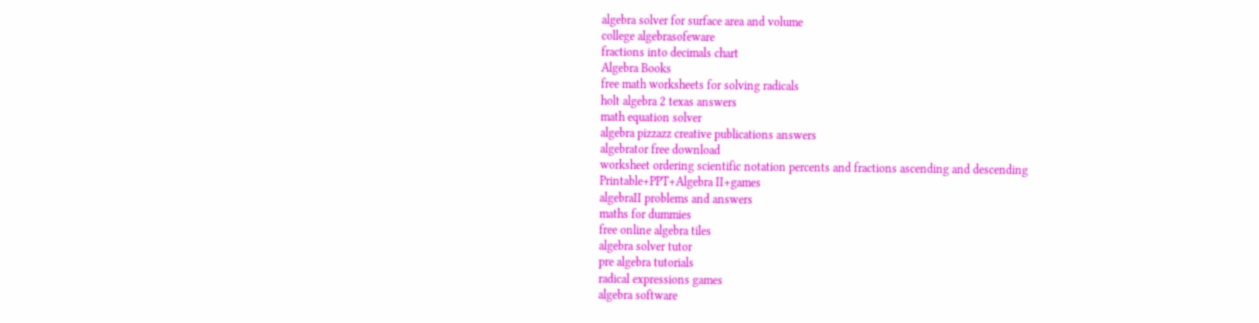algebra solver for surface area and volume
college algebrasofeware
fractions into decimals chart
Algebra Books
free math worksheets for solving radicals
holt algebra 2 texas answers
math equation solver
algebra pizzazz creative publications answers
algebrator free download
worksheet ordering scientific notation percents and fractions ascending and descending
Printable+PPT+Algebra II+games
algebraII problems and answers
maths for dummies
free online algebra tiles
algebra solver tutor
pre algebra tutorials
radical expressions games
algebra software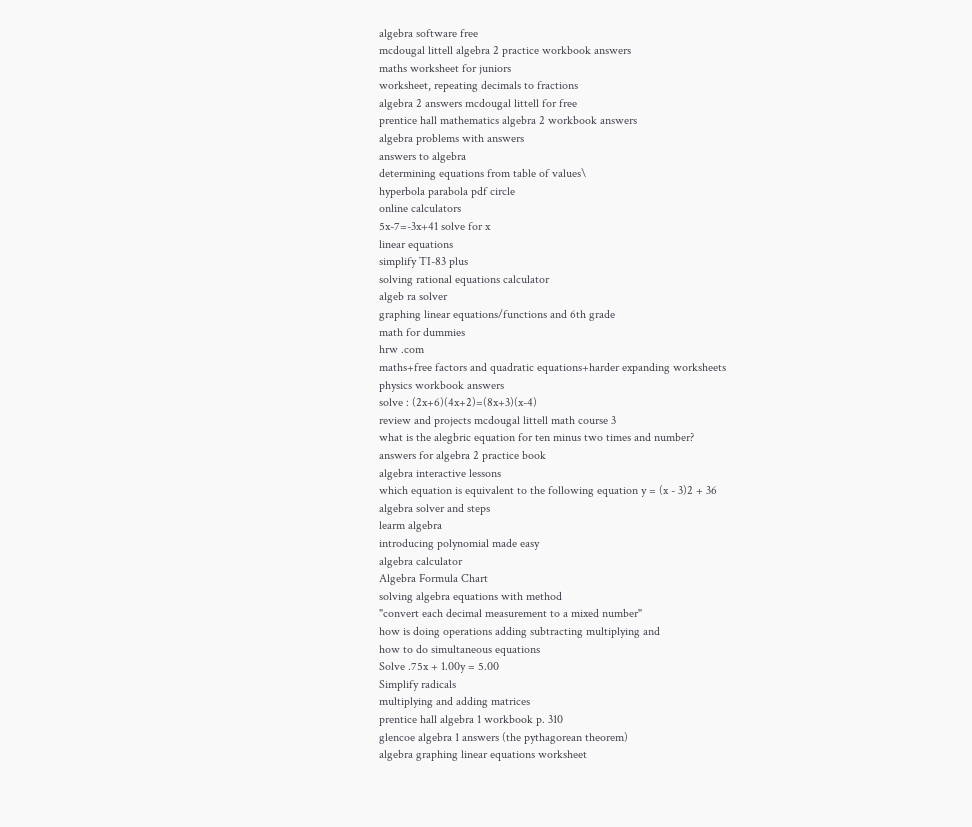algebra software free
mcdougal littell algebra 2 practice workbook answers
maths worksheet for juniors
worksheet, repeating decimals to fractions
algebra 2 answers mcdougal littell for free
prentice hall mathematics algebra 2 workbook answers
algebra problems with answers
answers to algebra
determining equations from table of values\
hyperbola parabola pdf circle
online calculators
5x-7=-3x+41 solve for x
linear equations
simplify TI-83 plus
solving rational equations calculator
algeb ra solver
graphing linear equations/functions and 6th grade
math for dummies
hrw .com
maths+free factors and quadratic equations+harder expanding worksheets
physics workbook answers
solve : (2x+6)(4x+2)=(8x+3)(x-4)
review and projects mcdougal littell math course 3
what is the alegbric equation for ten minus two times and number?
answers for algebra 2 practice book
algebra interactive lessons
which equation is equivalent to the following equation y = (x - 3)2 + 36
algebra solver and steps
learm algebra
introducing polynomial made easy
algebra calculator
Algebra Formula Chart
solving algebra equations with method
"convert each decimal measurement to a mixed number"
how is doing operations adding subtracting multiplying and
how to do simultaneous equations
Solve .75x + 1.00y = 5.00
Simplify radicals
multiplying and adding matrices
prentice hall algebra 1 workbook p. 310
glencoe algebra 1 answers (the pythagorean theorem)
algebra graphing linear equations worksheet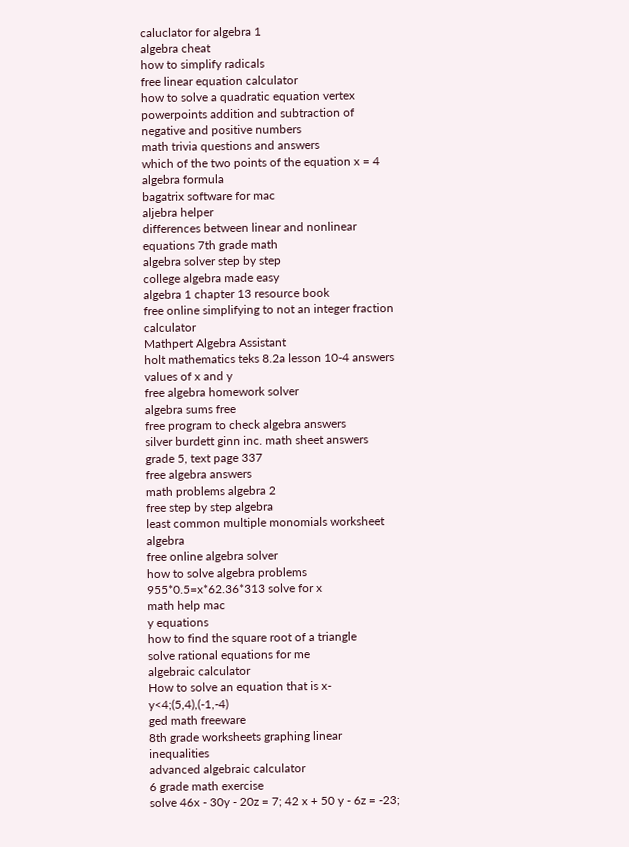caluclator for algebra 1
algebra cheat
how to simplify radicals
free linear equation calculator
how to solve a quadratic equation vertex
powerpoints addition and subtraction of negative and positive numbers
math trivia questions and answers
which of the two points of the equation x = 4
algebra formula
bagatrix software for mac
aljebra helper
differences between linear and nonlinear equations 7th grade math
algebra solver step by step
college algebra made easy
algebra 1 chapter 13 resource book
free online simplifying to not an integer fraction calculator
Mathpert Algebra Assistant
holt mathematics teks 8.2a lesson 10-4 answers
values of x and y
free algebra homework solver
algebra sums free
free program to check algebra answers
silver burdett ginn inc. math sheet answers grade 5, text page 337
free algebra answers
math problems algebra 2
free step by step algebra
least common multiple monomials worksheet algebra
free online algebra solver
how to solve algebra problems
955*0.5=x*62.36*313 solve for x
math help mac
y equations
how to find the square root of a triangle
solve rational equations for me
algebraic calculator
How to solve an equation that is x-y<4;(5,4),(-1,-4)
ged math freeware
8th grade worksheets graphing linear inequalities
advanced algebraic calculator
6 grade math exercise
solve 46x - 30y - 20z = 7; 42 x + 50 y - 6z = -23;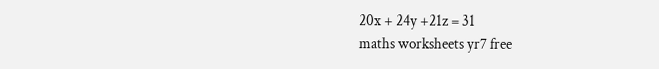20x + 24y +21z = 31
maths worksheets yr7 free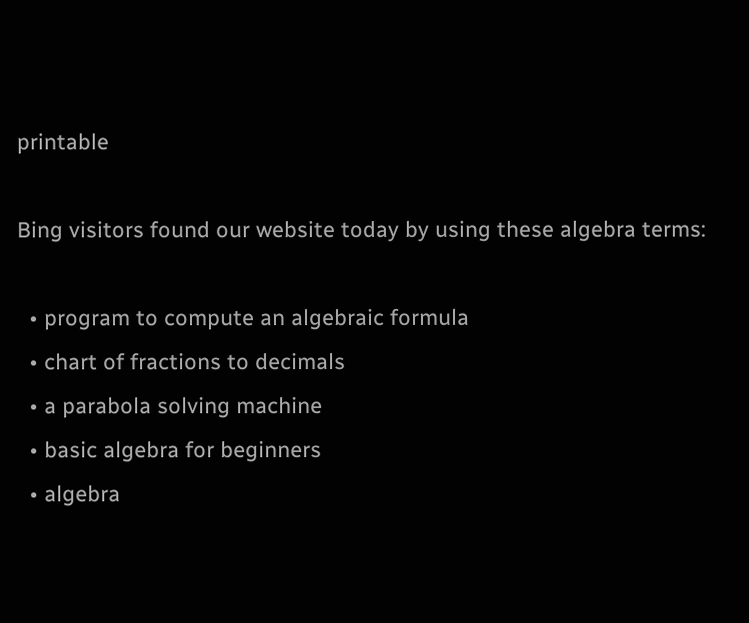printable

Bing visitors found our website today by using these algebra terms:

  • program to compute an algebraic formula
  • chart of fractions to decimals
  • a parabola solving machine
  • basic algebra for beginners
  • algebra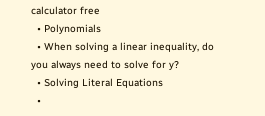calculator free
  • Polynomials
  • When solving a linear inequality, do you always need to solve for y?
  • Solving Literal Equations
  •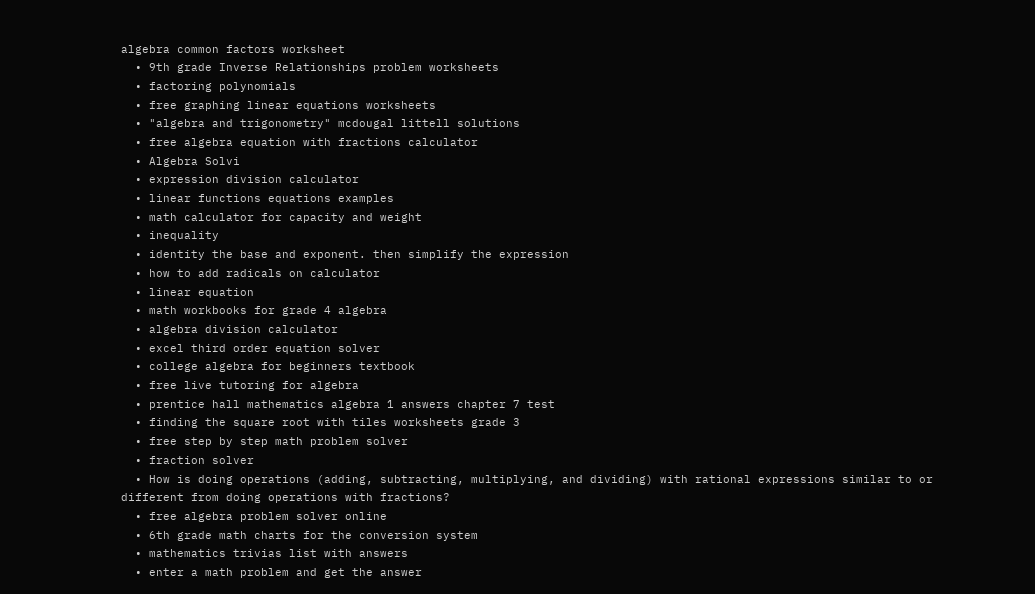algebra common factors worksheet
  • 9th grade Inverse Relationships problem worksheets
  • factoring polynomials
  • free graphing linear equations worksheets
  • "algebra and trigonometry" mcdougal littell solutions
  • free algebra equation with fractions calculator
  • Algebra Solvi
  • expression division calculator
  • linear functions equations examples
  • math calculator for capacity and weight
  • inequality
  • identity the base and exponent. then simplify the expression
  • how to add radicals on calculator
  • linear equation
  • math workbooks for grade 4 algebra
  • algebra division calculator
  • excel third order equation solver
  • college algebra for beginners textbook
  • free live tutoring for algebra
  • prentice hall mathematics algebra 1 answers chapter 7 test
  • finding the square root with tiles worksheets grade 3
  • free step by step math problem solver
  • fraction solver
  • How is doing operations (adding, subtracting, multiplying, and dividing) with rational expressions similar to or different from doing operations with fractions?
  • free algebra problem solver online
  • 6th grade math charts for the conversion system
  • mathematics trivias list with answers
  • enter a math problem and get the answer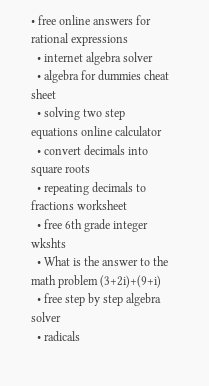• free online answers for rational expressions
  • internet algebra solver
  • algebra for dummies cheat sheet
  • solving two step equations online calculator
  • convert decimals into square roots
  • repeating decimals to fractions worksheet
  • free 6th grade integer wkshts
  • What is the answer to the math problem (3+2i)+(9+i)
  • free step by step algebra solver
  • radicals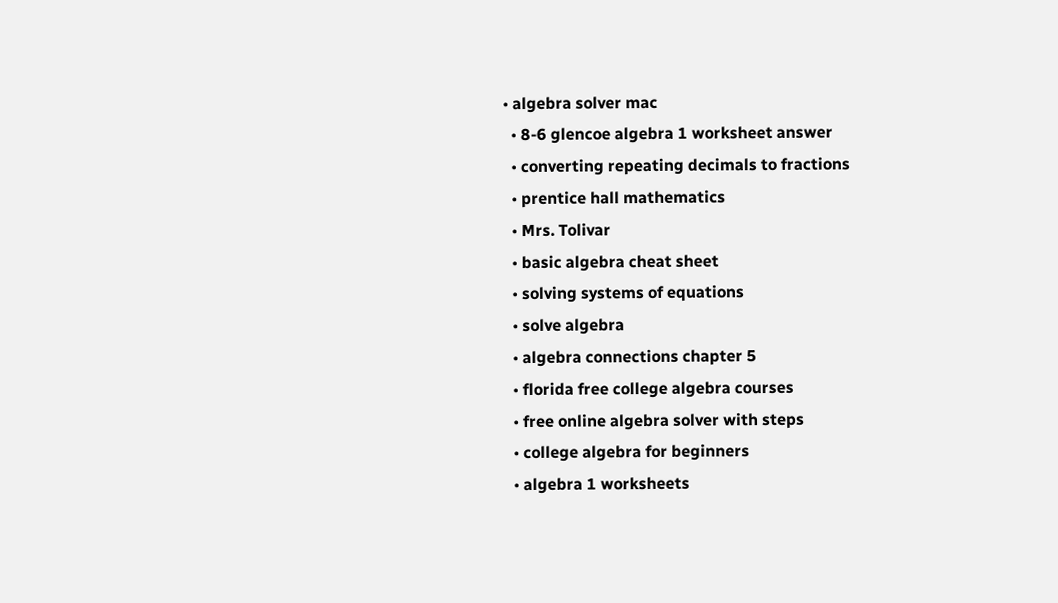• algebra solver mac
  • 8-6 glencoe algebra 1 worksheet answer
  • converting repeating decimals to fractions
  • prentice hall mathematics
  • Mrs. Tolivar
  • basic algebra cheat sheet
  • solving systems of equations
  • solve algebra
  • algebra connections chapter 5
  • florida free college algebra courses
  • free online algebra solver with steps
  • college algebra for beginners
  • algebra 1 worksheets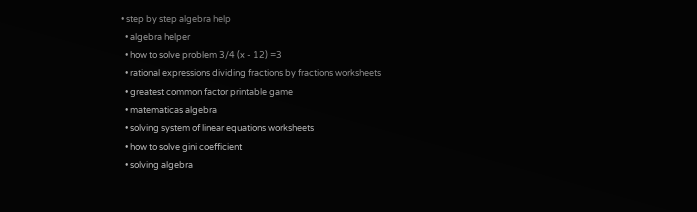• step by step algebra help
  • algebra helper
  • how to solve problem 3/4 (x - 12) =3
  • rational expressions dividing fractions by fractions worksheets
  • greatest common factor printable game
  • matematicas algebra
  • solving system of linear equations worksheets
  • how to solve gini coefficient
  • solving algebra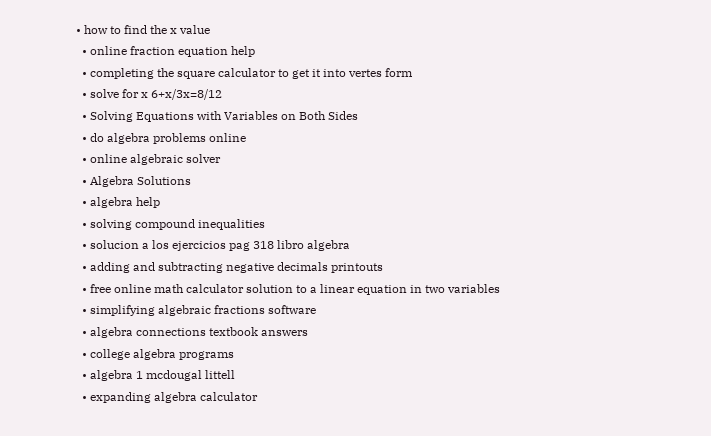• how to find the x value
  • online fraction equation help
  • completing the square calculator to get it into vertes form
  • solve for x 6+x/3x=8/12
  • Solving Equations with Variables on Both Sides
  • do algebra problems online
  • online algebraic solver
  • Algebra Solutions
  • algebra help
  • solving compound inequalities
  • solucion a los ejercicios pag 318 libro algebra
  • adding and subtracting negative decimals printouts
  • free online math calculator solution to a linear equation in two variables
  • simplifying algebraic fractions software
  • algebra connections textbook answers
  • college algebra programs
  • algebra 1 mcdougal littell
  • expanding algebra calculator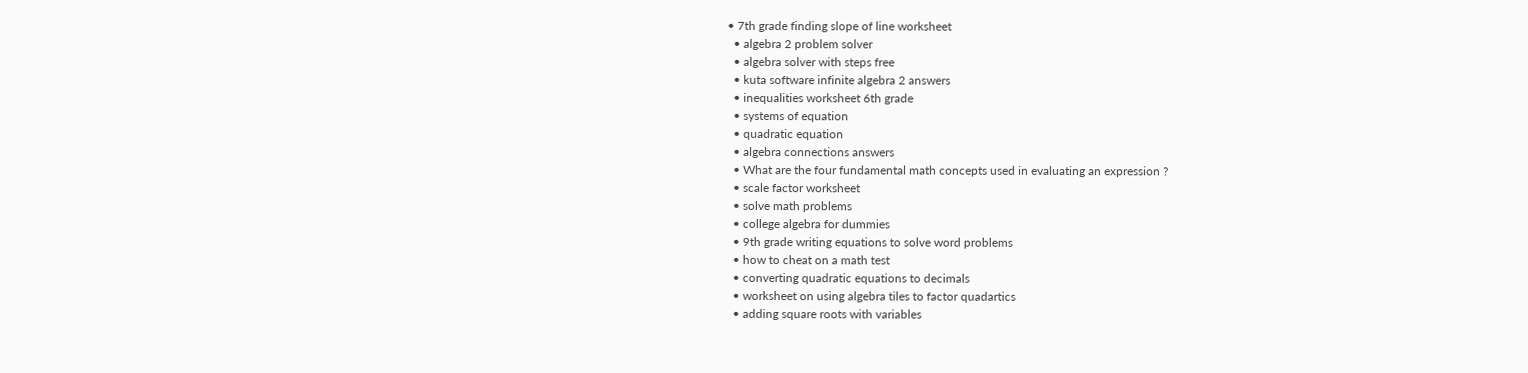• 7th grade finding slope of line worksheet
  • algebra 2 problem solver
  • algebra solver with steps free
  • kuta software infinite algebra 2 answers
  • inequalities worksheet 6th grade
  • systems of equation
  • quadratic equation
  • algebra connections answers
  • What are the four fundamental math concepts used in evaluating an expression ?
  • scale factor worksheet
  • solve math problems
  • college algebra for dummies
  • 9th grade writing equations to solve word problems
  • how to cheat on a math test
  • converting quadratic equations to decimals
  • worksheet on using algebra tiles to factor quadartics
  • adding square roots with variables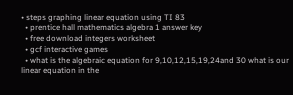• steps graphing linear equation using TI 83
  • prentice hall mathematics algebra 1 answer key
  • free download integers worksheet
  • gcf interactive games
  • what is the algebraic equation for 9,10,12,15,19,24and 30 what is our linear equation in the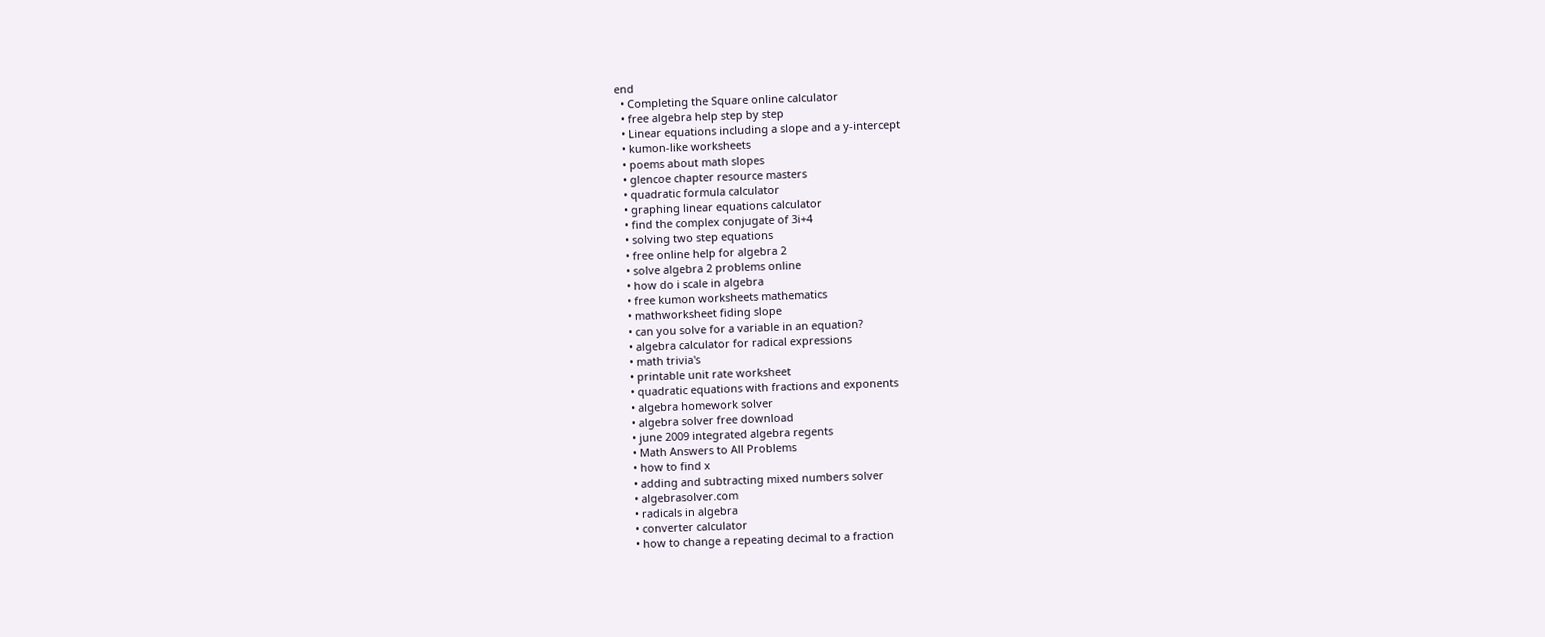end
  • Completing the Square online calculator
  • free algebra help step by step
  • Linear equations including a slope and a y-intercept
  • kumon-like worksheets
  • poems about math slopes
  • glencoe chapter resource masters
  • quadratic formula calculator
  • graphing linear equations calculator
  • find the complex conjugate of 3i+4
  • solving two step equations
  • free online help for algebra 2
  • solve algebra 2 problems online
  • how do i scale in algebra
  • free kumon worksheets mathematics
  • mathworksheet fiding slope
  • can you solve for a variable in an equation?
  • algebra calculator for radical expressions
  • math trivia's
  • printable unit rate worksheet
  • quadratic equations with fractions and exponents
  • algebra homework solver
  • algebra solver free download
  • june 2009 integrated algebra regents
  • Math Answers to All Problems
  • how to find x
  • adding and subtracting mixed numbers solver
  • algebrasolver.com
  • radicals in algebra
  • converter calculator
  • how to change a repeating decimal to a fraction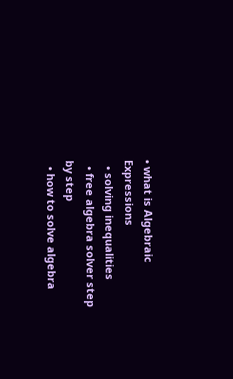• what is Algebraic Expressions
  • solving inequalities
  • free algebra solver step by step
  • how to solve algebra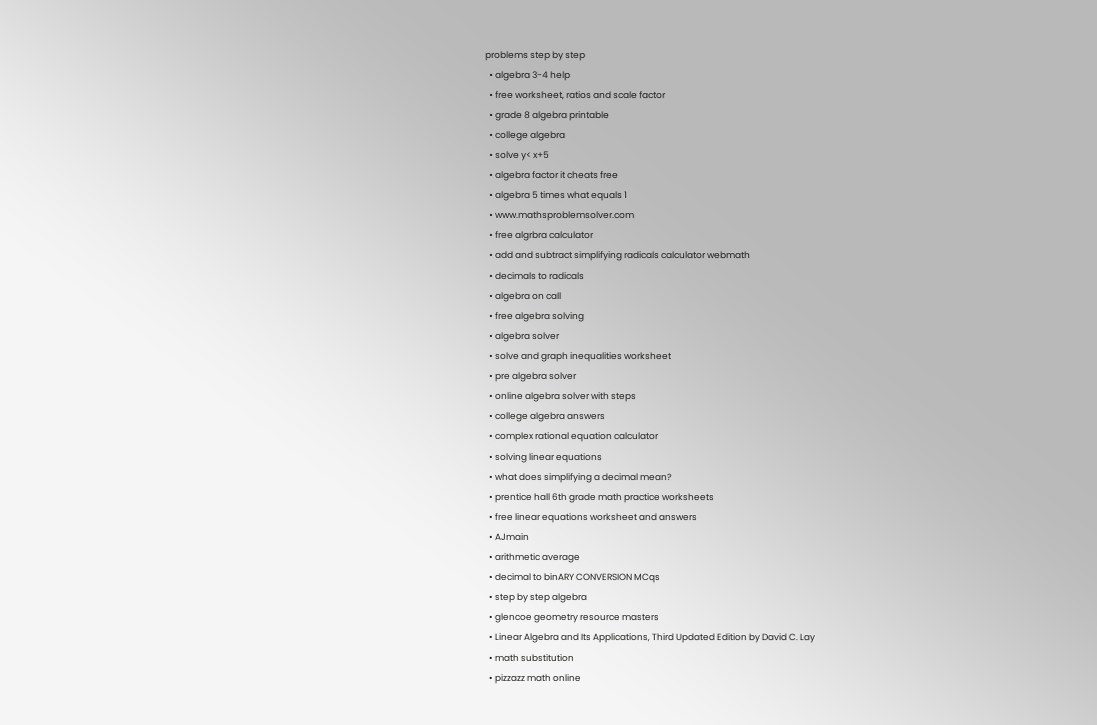problems step by step
  • algebra 3-4 help
  • free worksheet, ratios and scale factor
  • grade 8 algebra printable
  • college algebra
  • solve y< x+5
  • algebra factor it cheats free
  • algebra 5 times what equals 1
  • www.mathsproblemsolver.com
  • free algrbra calculator
  • add and subtract simplifying radicals calculator webmath
  • decimals to radicals
  • algebra on call
  • free algebra solving
  • algebra solver
  • solve and graph inequalities worksheet
  • pre algebra solver
  • online algebra solver with steps
  • college algebra answers
  • complex rational equation calculator
  • solving linear equations
  • what does simplifying a decimal mean?
  • prentice hall 6th grade math practice worksheets
  • free linear equations worksheet and answers
  • AJmain
  • arithmetic average
  • decimal to binARY CONVERSION MCqs
  • step by step algebra
  • glencoe geometry resource masters
  • Linear Algebra and Its Applications, Third Updated Edition by David C. Lay
  • math substitution
  • pizzazz math online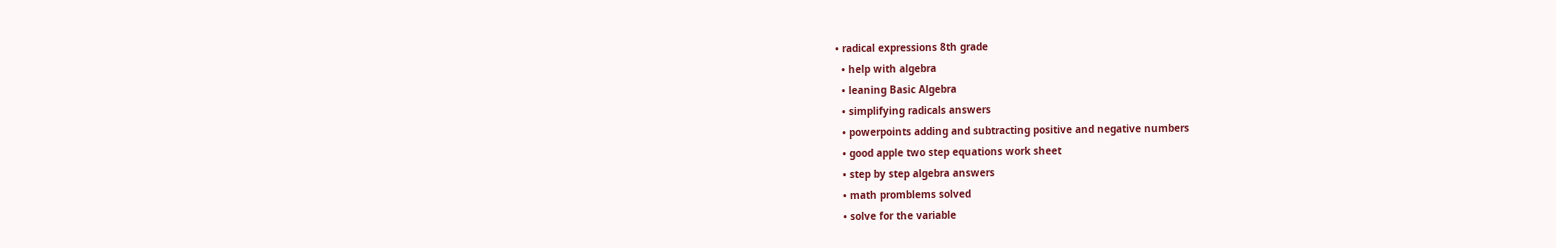• radical expressions 8th grade
  • help with algebra
  • leaning Basic Algebra
  • simplifying radicals answers
  • powerpoints adding and subtracting positive and negative numbers
  • good apple two step equations work sheet
  • step by step algebra answers
  • math promblems solved
  • solve for the variable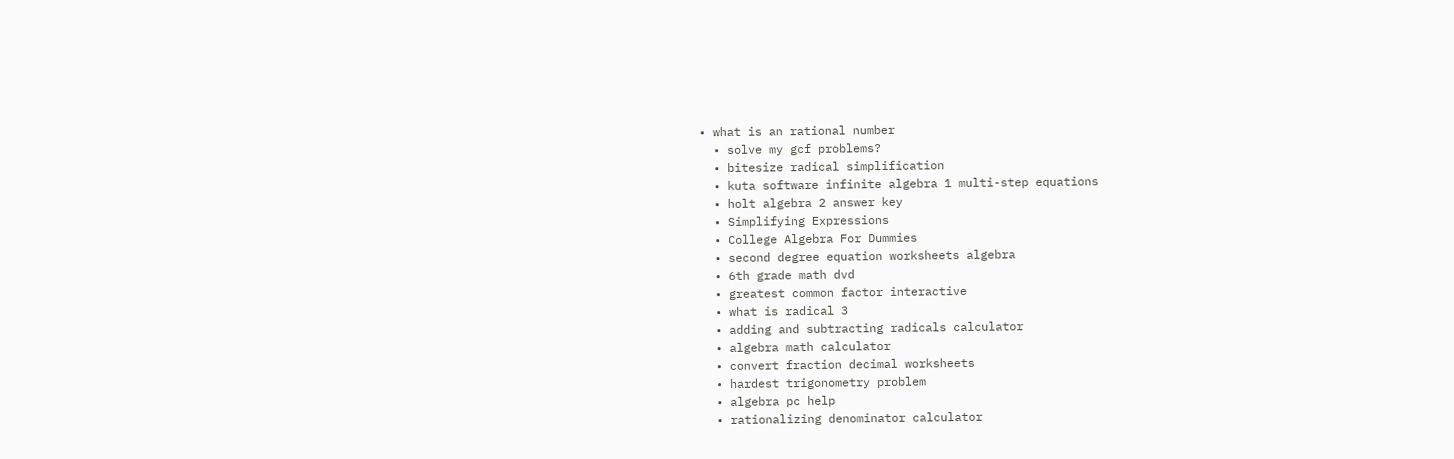• what is an rational number
  • solve my gcf problems?
  • bitesize radical simplification
  • kuta software infinite algebra 1 multi-step equations
  • holt algebra 2 answer key
  • Simplifying Expressions
  • College Algebra For Dummies
  • second degree equation worksheets algebra
  • 6th grade math dvd
  • greatest common factor interactive
  • what is radical 3
  • adding and subtracting radicals calculator
  • algebra math calculator
  • convert fraction decimal worksheets
  • hardest trigonometry problem
  • algebra pc help
  • rationalizing denominator calculator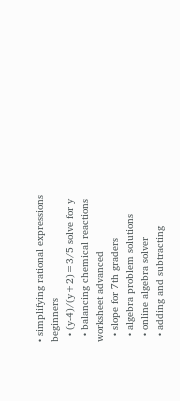• simplifying rational expressions beginners
  • (y-4)/(y+2)=3/5 solve for y
  • balancing chemical reactions worksheet advanced
  • slope for 7th graders
  • algebra problem solutions
  • online algebra solver
  • adding and subtracting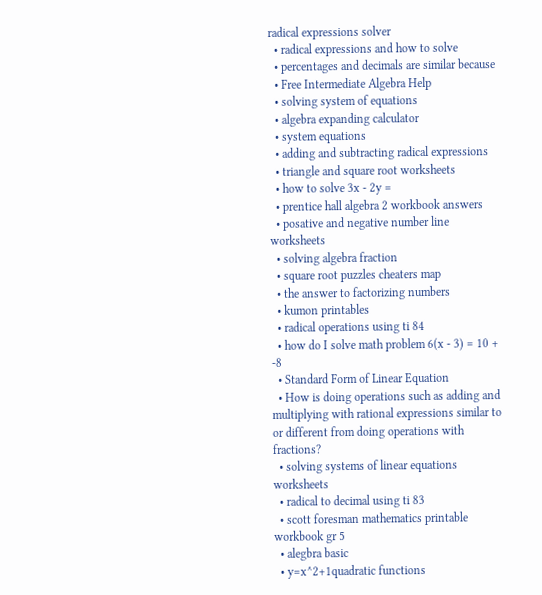radical expressions solver
  • radical expressions and how to solve
  • percentages and decimals are similar because
  • Free Intermediate Algebra Help
  • solving system of equations
  • algebra expanding calculator
  • system equations
  • adding and subtracting radical expressions
  • triangle and square root worksheets
  • how to solve 3x - 2y =
  • prentice hall algebra 2 workbook answers
  • posative and negative number line worksheets
  • solving algebra fraction
  • square root puzzles cheaters map
  • the answer to factorizing numbers
  • kumon printables
  • radical operations using ti 84
  • how do I solve math problem 6(x - 3) = 10 + -8
  • Standard Form of Linear Equation
  • How is doing operations such as adding and multiplying with rational expressions similar to or different from doing operations with fractions?
  • solving systems of linear equations worksheets
  • radical to decimal using ti 83
  • scott foresman mathematics printable workbook gr 5
  • alegbra basic
  • y=x^2+1quadratic functions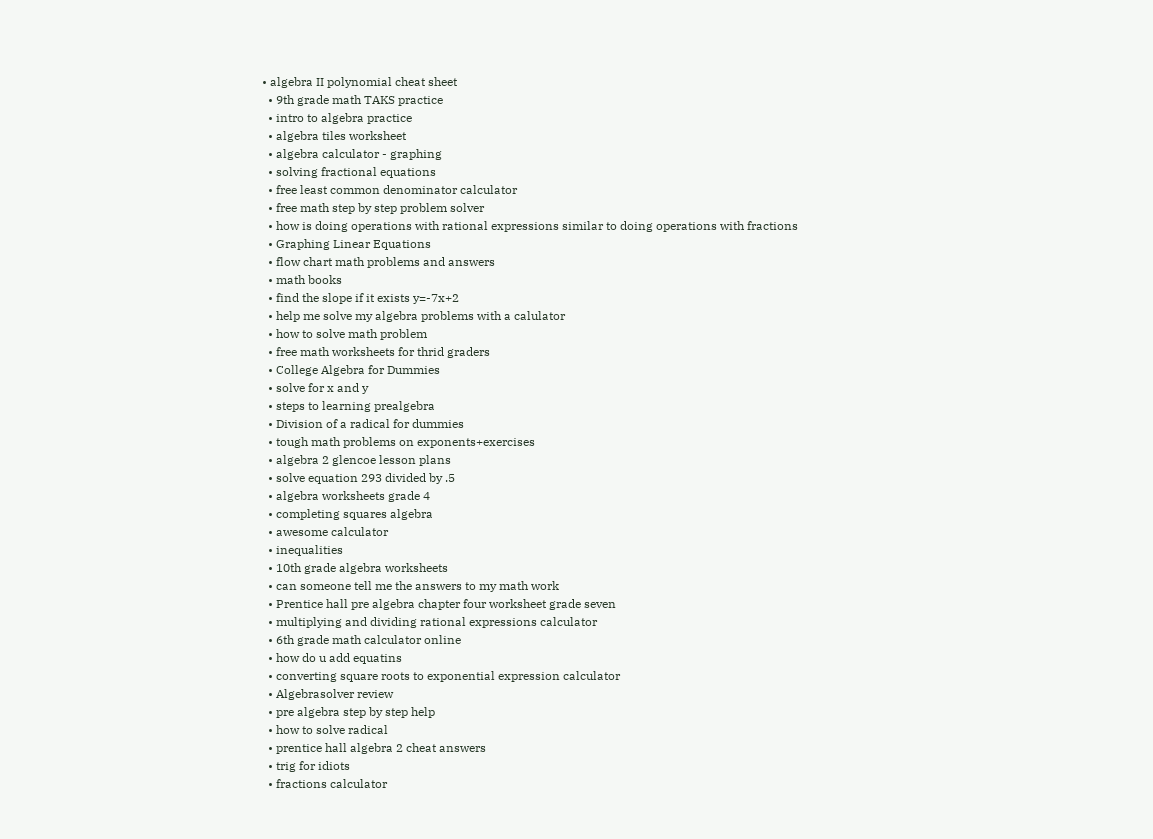• algebra II polynomial cheat sheet
  • 9th grade math TAKS practice
  • intro to algebra practice
  • algebra tiles worksheet
  • algebra calculator - graphing
  • solving fractional equations
  • free least common denominator calculator
  • free math step by step problem solver
  • how is doing operations with rational expressions similar to doing operations with fractions
  • Graphing Linear Equations
  • flow chart math problems and answers
  • math books
  • find the slope if it exists y=-7x+2
  • help me solve my algebra problems with a calulator
  • how to solve math problem
  • free math worksheets for thrid graders
  • College Algebra for Dummies
  • solve for x and y
  • steps to learning prealgebra
  • Division of a radical for dummies
  • tough math problems on exponents+exercises
  • algebra 2 glencoe lesson plans
  • solve equation 293 divided by .5
  • algebra worksheets grade 4
  • completing squares algebra
  • awesome calculator
  • inequalities
  • 10th grade algebra worksheets
  • can someone tell me the answers to my math work
  • Prentice hall pre algebra chapter four worksheet grade seven
  • multiplying and dividing rational expressions calculator
  • 6th grade math calculator online
  • how do u add equatins
  • converting square roots to exponential expression calculator
  • Algebrasolver review
  • pre algebra step by step help
  • how to solve radical
  • prentice hall algebra 2 cheat answers
  • trig for idiots
  • fractions calculator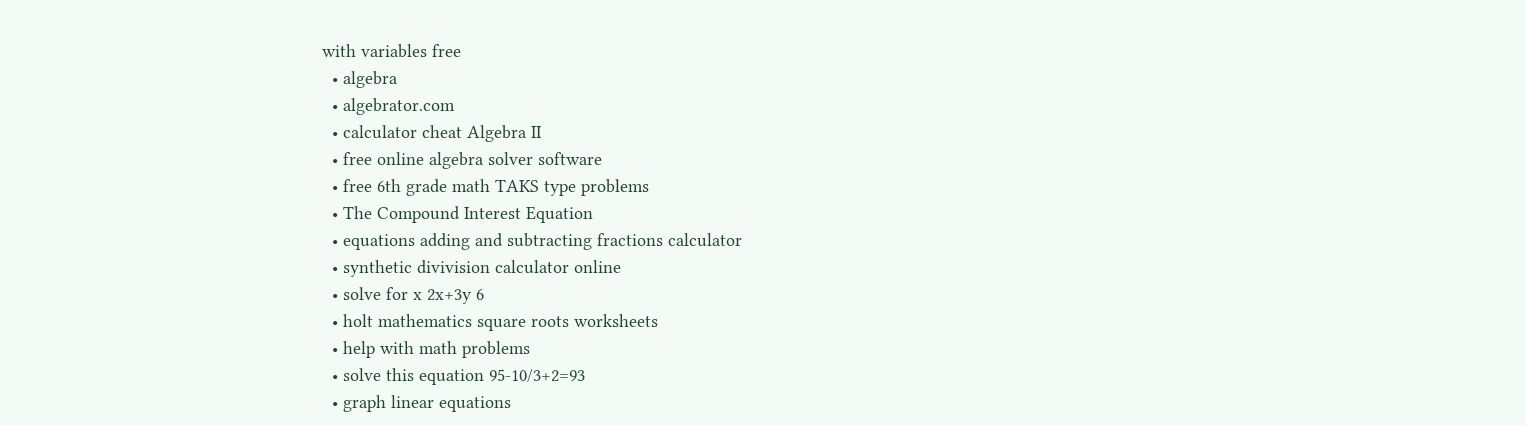with variables free
  • algebra
  • algebrator.com
  • calculator cheat Algebra II
  • free online algebra solver software
  • free 6th grade math TAKS type problems
  • The Compound Interest Equation
  • equations adding and subtracting fractions calculator
  • synthetic divivision calculator online
  • solve for x 2x+3y 6
  • holt mathematics square roots worksheets
  • help with math problems
  • solve this equation 95-10/3+2=93
  • graph linear equations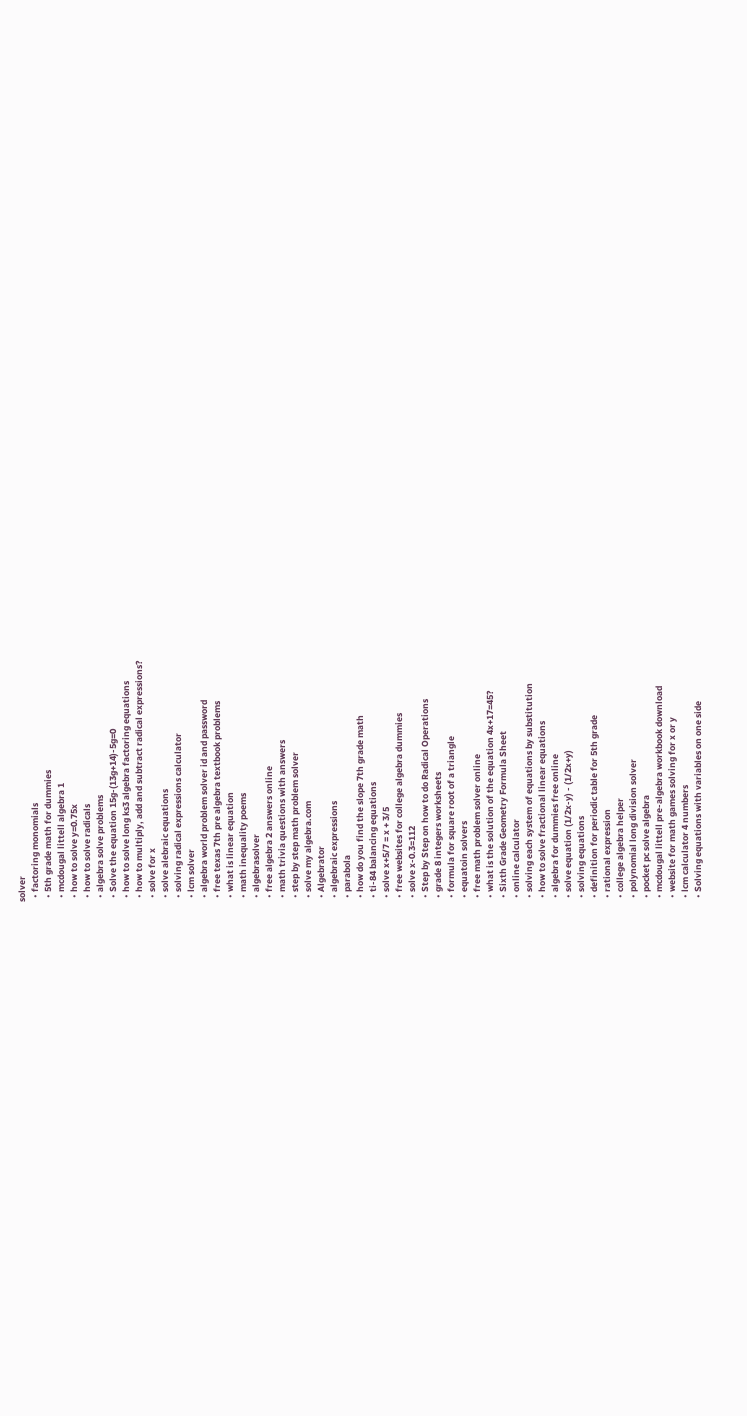solver
  • factoring monomials
  • 5th grade math for dummies
  • mcdougal littell algebra 1
  • how to solve y=0.75x
  • how to solve radicals
  • algebra solve problems
  • Solve the equation 15g-(13g+14)-5g=0
  • how to solve long ks3 algebra factoring equations
  • how to multiply, add and subtract radical expressions?
  • solve for x
  • solve alebraic equations
  • solving radical expressions calculator
  • lcm solver
  • algebra world problem solver id and password
  • free texas 7th pre algebra textbook problems
  • what is linear equation
  • math inequality poems
  • algebrasolver
  • free algebra 2 answers online
  • math trivia questions with answers
  • step by step math problem solver
  • solve my algebra.com
  • Algebrator
  • algebraic expressions
  • parabola
  • how do you find the slope 7th grade math
  • ti-84 balancing equations
  • solve x+5/7 = x + 3/5
  • free websites for college algebra dummies
  • solve x-0.3=112
  • Step by Step on how to do Radical Operations
  • grade 8 integers worksheets
  • formula for square root of a triangle
  • equatoin solvers
  • free math problem solver online
  • what is the solution of the equation 4x+17=45?
  • Sixth Grade Geometry Formula Sheet
  • online calculator
  • solving each system of equations by substitution
  • how to solve fractional linear equations
  • algebra for dummies free online
  • solve equation (1/2x-y) - (1/2x+y)
  • solving equations
  • definition for periodic table for 5th grade
  • rational expression
  • college algebra helper
  • polynomial long division solver
  • pocket pc solve algebra
  • mcdougal littell pre-algebra workbook download
  • website for math games solving for x or y
  • lcm calculator 4 numbers
  • Solving equations with variables on one side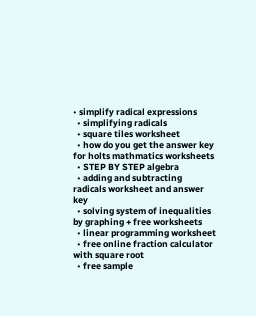• simplify radical expressions
  • simplifying radicals
  • square tiles worksheet
  • how do you get the answer key for holts mathmatics worksheets
  • STEP BY STEP algebra
  • adding and subtracting radicals worksheet and answer key
  • solving system of inequalities by graphing + free worksheets
  • linear programming worksheet
  • free online fraction calculator with square root
  • free sample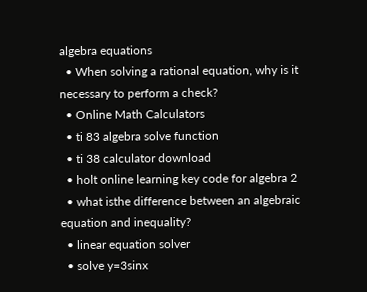algebra equations
  • When solving a rational equation, why is it necessary to perform a check?
  • Online Math Calculators
  • ti 83 algebra solve function
  • ti 38 calculator download
  • holt online learning key code for algebra 2
  • what isthe difference between an algebraic equation and inequality?
  • linear equation solver
  • solve y=3sinx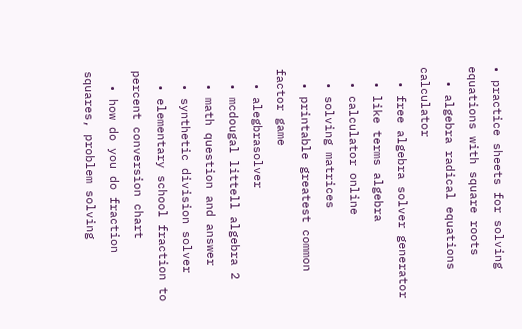• practice sheets for solving equations with square roots
  • algebra radical equations calculator
  • free algebra solver generator
  • like terms algebra
  • calculator online
  • solving matrices
  • printable greatest common factor game
  • alegbrasolver
  • mcdougal littell algebra 2
  • math question and answer
  • synthetic division solver
  • elementary school fraction to percent conversion chart
  • how do you do fraction squares, problem solving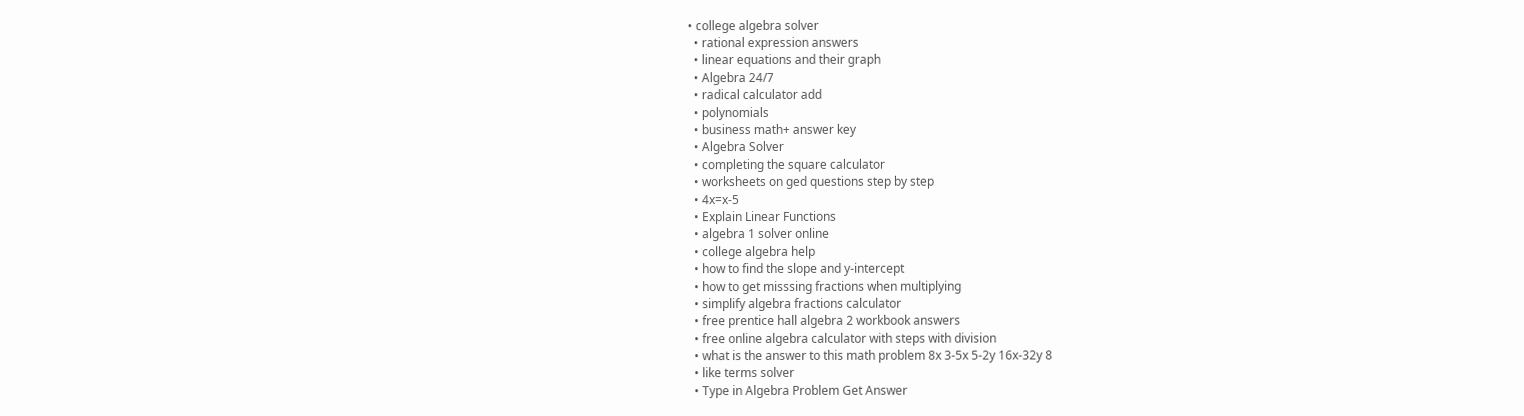• college algebra solver
  • rational expression answers
  • linear equations and their graph
  • Algebra 24/7
  • radical calculator add
  • polynomials
  • business math+ answer key
  • Algebra Solver
  • completing the square calculator
  • worksheets on ged questions step by step
  • 4x=x-5
  • Explain Linear Functions
  • algebra 1 solver online
  • college algebra help
  • how to find the slope and y-intercept
  • how to get misssing fractions when multiplying
  • simplify algebra fractions calculator
  • free prentice hall algebra 2 workbook answers
  • free online algebra calculator with steps with division
  • what is the answer to this math problem 8x 3-5x 5-2y 16x-32y 8
  • like terms solver
  • Type in Algebra Problem Get Answer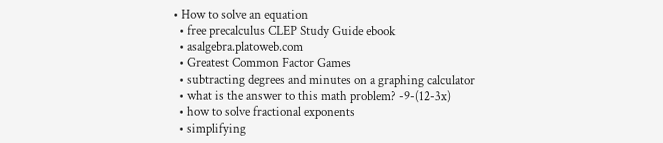• How to solve an equation
  • free precalculus CLEP Study Guide ebook
  • asalgebra.platoweb.com
  • Greatest Common Factor Games
  • subtracting degrees and minutes on a graphing calculator
  • what is the answer to this math problem? -9-(12-3x)
  • how to solve fractional exponents
  • simplifying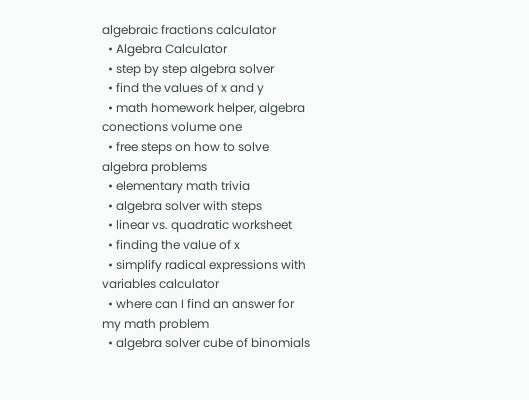algebraic fractions calculator
  • Algebra Calculator
  • step by step algebra solver
  • find the values of x and y
  • math homework helper, algebra conections volume one
  • free steps on how to solve algebra problems
  • elementary math trivia
  • algebra solver with steps
  • linear vs. quadratic worksheet
  • finding the value of x
  • simplify radical expressions with variables calculator
  • where can I find an answer for my math problem
  • algebra solver cube of binomials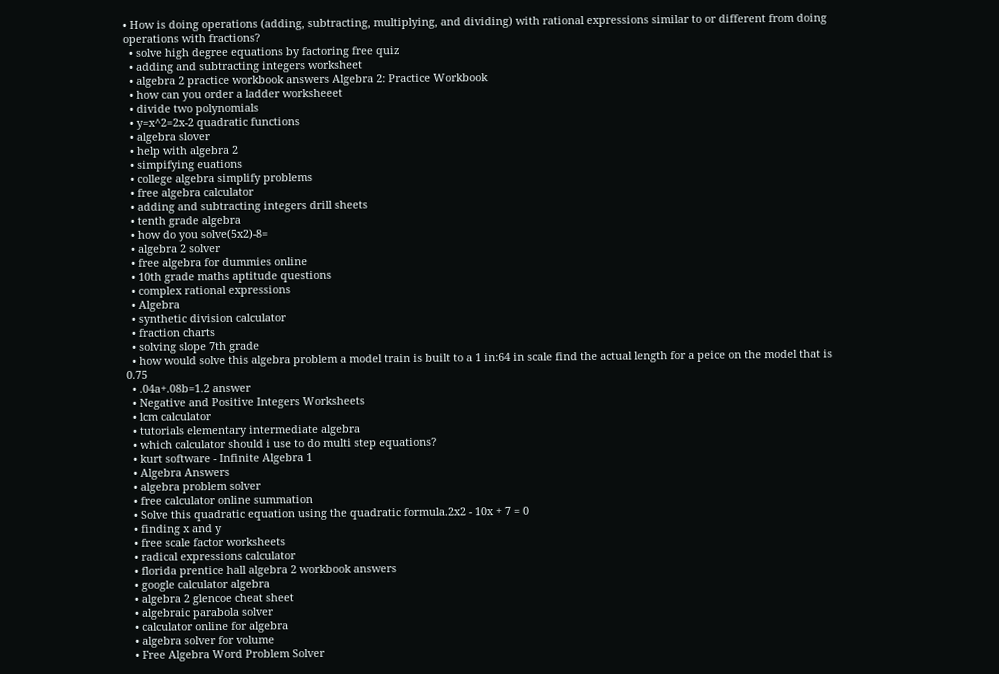• How is doing operations (adding, subtracting, multiplying, and dividing) with rational expressions similar to or different from doing operations with fractions?
  • solve high degree equations by factoring free quiz
  • adding and subtracting integers worksheet
  • algebra 2 practice workbook answers Algebra 2: Practice Workbook
  • how can you order a ladder worksheeet
  • divide two polynomials
  • y=x^2=2x-2 quadratic functions
  • algebra slover
  • help with algebra 2
  • simpifying euations
  • college algebra simplify problems
  • free algebra calculator
  • adding and subtracting integers drill sheets
  • tenth grade algebra
  • how do you solve(5x2)-8=
  • algebra 2 solver
  • free algebra for dummies online
  • 10th grade maths aptitude questions
  • complex rational expressions
  • Algebra
  • synthetic division calculator
  • fraction charts
  • solving slope 7th grade
  • how would solve this algebra problem a model train is built to a 1 in:64 in scale find the actual length for a peice on the model that is 0.75
  • .04a+.08b=1.2 answer
  • Negative and Positive Integers Worksheets
  • lcm calculator
  • tutorials elementary intermediate algebra
  • which calculator should i use to do multi step equations?
  • kurt software - Infinite Algebra 1
  • Algebra Answers
  • algebra problem solver
  • free calculator online summation
  • Solve this quadratic equation using the quadratic formula.2x2 - 10x + 7 = 0
  • finding x and y
  • free scale factor worksheets
  • radical expressions calculator
  • florida prentice hall algebra 2 workbook answers
  • google calculator algebra
  • algebra 2 glencoe cheat sheet
  • algebraic parabola solver
  • calculator online for algebra
  • algebra solver for volume
  • Free Algebra Word Problem Solver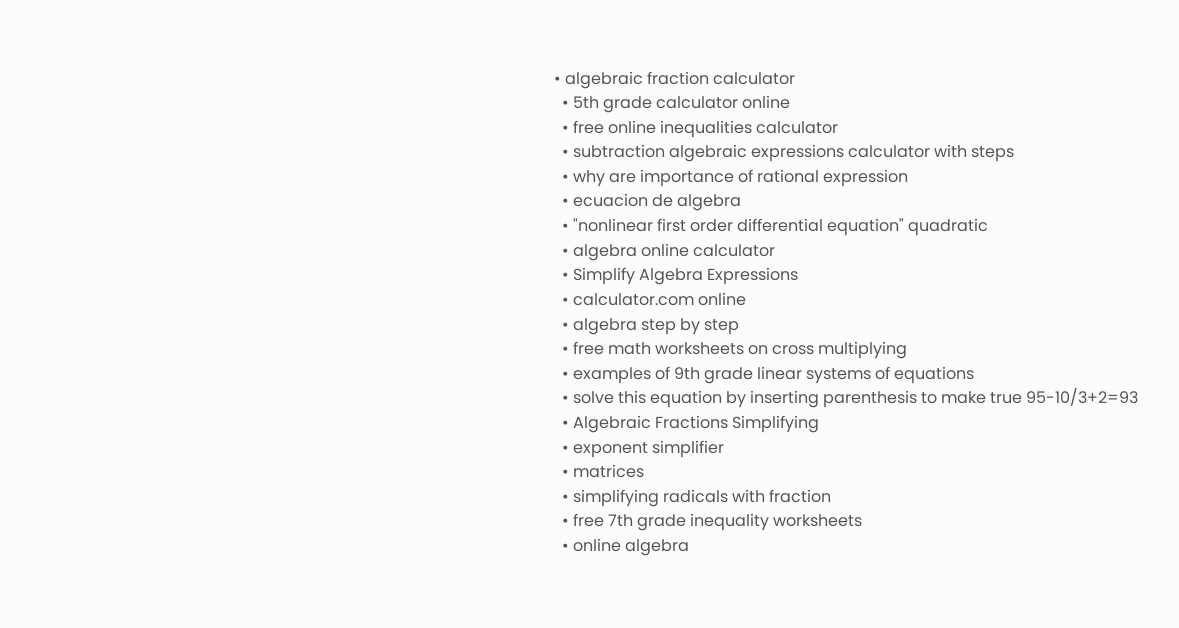• algebraic fraction calculator
  • 5th grade calculator online
  • free online inequalities calculator
  • subtraction algebraic expressions calculator with steps
  • why are importance of rational expression
  • ecuacion de algebra
  • "nonlinear first order differential equation" quadratic
  • algebra online calculator
  • Simplify Algebra Expressions
  • calculator.com online
  • algebra step by step
  • free math worksheets on cross multiplying
  • examples of 9th grade linear systems of equations
  • solve this equation by inserting parenthesis to make true 95-10/3+2=93
  • Algebraic Fractions Simplifying
  • exponent simplifier
  • matrices
  • simplifying radicals with fraction
  • free 7th grade inequality worksheets
  • online algebra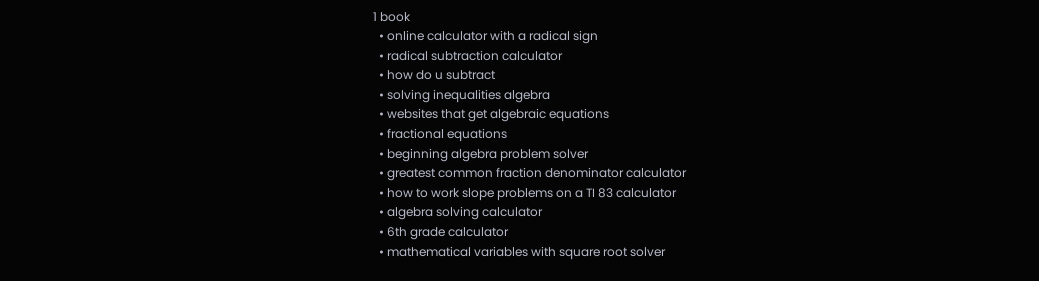1 book
  • online calculator with a radical sign
  • radical subtraction calculator
  • how do u subtract
  • solving inequalities algebra
  • websites that get algebraic equations
  • fractional equations
  • beginning algebra problem solver
  • greatest common fraction denominator calculator
  • how to work slope problems on a TI 83 calculator
  • algebra solving calculator
  • 6th grade calculator
  • mathematical variables with square root solver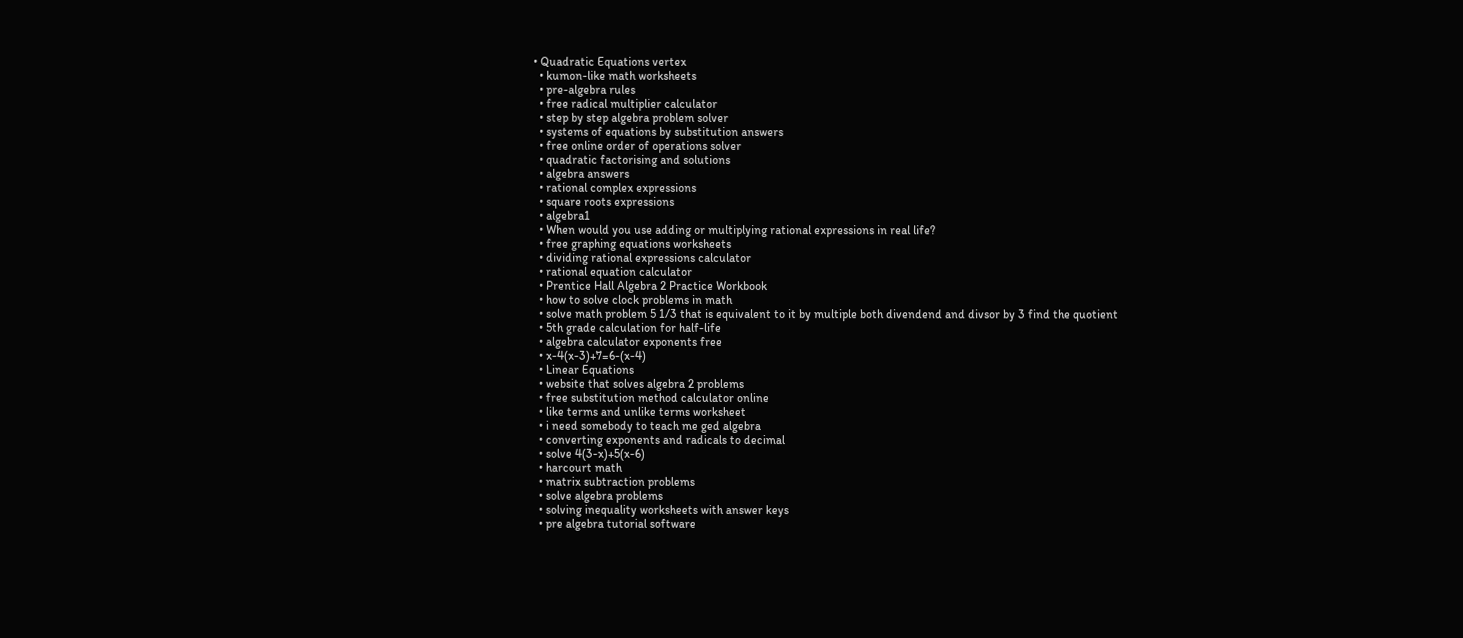• Quadratic Equations vertex
  • kumon-like math worksheets
  • pre-algebra rules
  • free radical multiplier calculator
  • step by step algebra problem solver
  • systems of equations by substitution answers
  • free online order of operations solver
  • quadratic factorising and solutions
  • algebra answers
  • rational complex expressions
  • square roots expressions
  • algebra1
  • When would you use adding or multiplying rational expressions in real life?
  • free graphing equations worksheets
  • dividing rational expressions calculator
  • rational equation calculator
  • Prentice Hall Algebra 2 Practice Workbook
  • how to solve clock problems in math
  • solve math problem 5 1/3 that is equivalent to it by multiple both divendend and divsor by 3 find the quotient
  • 5th grade calculation for half-life
  • algebra calculator exponents free
  • x-4(x-3)+7=6-(x-4)
  • Linear Equations
  • website that solves algebra 2 problems
  • free substitution method calculator online
  • like terms and unlike terms worksheet
  • i need somebody to teach me ged algebra
  • converting exponents and radicals to decimal
  • solve 4(3-x)+5(x-6)
  • harcourt math
  • matrix subtraction problems
  • solve algebra problems
  • solving inequality worksheets with answer keys
  • pre algebra tutorial software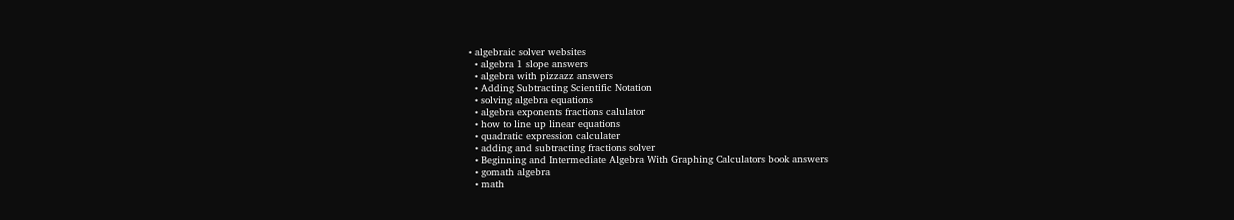• algebraic solver websites
  • algebra 1 slope answers
  • algebra with pizzazz answers
  • Adding Subtracting Scientific Notation
  • solving algebra equations
  • algebra exponents fractions calulator
  • how to line up linear equations
  • quadratic expression calculater
  • adding and subtracting fractions solver
  • Beginning and Intermediate Algebra With Graphing Calculators book answers
  • gomath algebra
  • math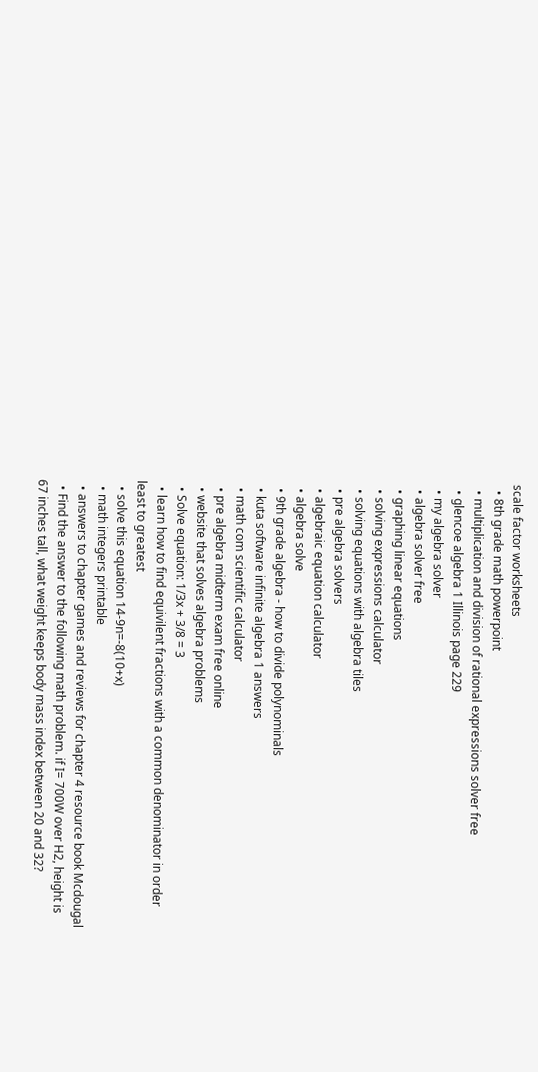scale factor worksheets
  • 8th grade math powerpoint
  • multiplication and division of rational expressions solver free
  • glencoe algebra 1 Illinois page 229
  • my algebra solver
  • algebra solver free
  • graphing linear equations
  • solving expressions calculator
  • solving equations with algebra tiles
  • pre algebra solvers
  • algebraic equation calculator
  • algebra solve
  • 9th grade algebra - how to divide polynominals
  • kuta software infinite algebra 1 answers
  • math com scientific calculator
  • pre algebra midterm exam free online
  • website that solves algebra problems
  • Solve equation: 1/3x + 3/8 = 3
  • learn how to find equivilent fractions with a common denominator in order least to greatest
  • solve this equation 14-9n=-8(10+x)
  • math integers printable
  • answers to chapter games and reviews for chapter 4 resource book Mcdougal
  • Find the answer to the following math problem. if I= 700W over H2, height is 67 inches tall, what weight keeps body mass index between 20 and 32?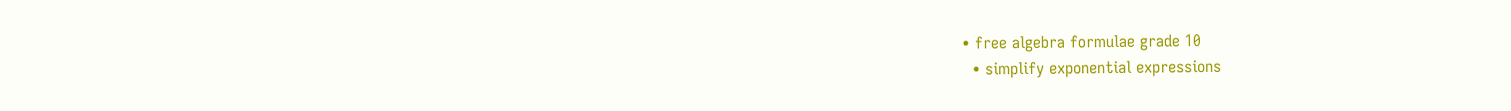• free algebra formulae grade 10
  • simplify exponential expressions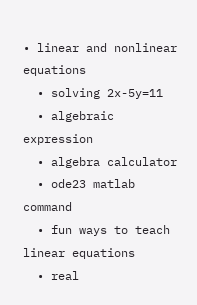• linear and nonlinear equations
  • solving 2x-5y=11
  • algebraic expression
  • algebra calculator
  • ode23 matlab command
  • fun ways to teach linear equations
  • real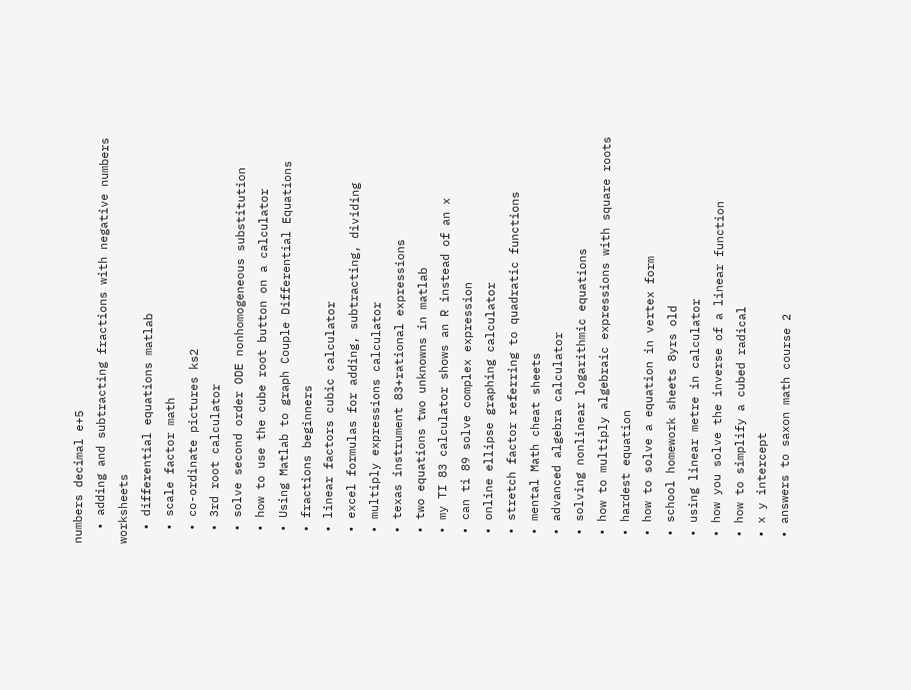numbers decimal e+5
  • adding and subtracting fractions with negative numbers worksheets
  • differential equations matlab
  • scale factor math
  • co-ordinate pictures ks2
  • 3rd root calculator
  • solve second order ODE nonhomogeneous substitution
  • how to use the cube root button on a calculator
  • Using Matlab to graph Couple Differential Equations
  • fractions beginners
  • linear factors cubic calculator
  • excel formulas for adding, subtracting, dividing
  • multiply expressions calculator
  • texas instrument 83+rational expressions
  • two equations two unknowns in matlab
  • my TI 83 calculator shows an R instead of an x
  • can ti 89 solve complex expression
  • online ellipse graphing calculator
  • stretch factor referring to quadratic functions
  • mental Math cheat sheets
  • advanced algebra calculator
  • solving nonlinear logarithmic equations
  • how to multiply algebraic expressions with square roots
  • hardest equation
  • how to solve a equation in vertex form
  • school homework sheets 8yrs old
  • using linear metre in calculator
  • how you solve the inverse of a linear function
  • how to simplify a cubed radical
  • x y intercept
  • answers to saxon math course 2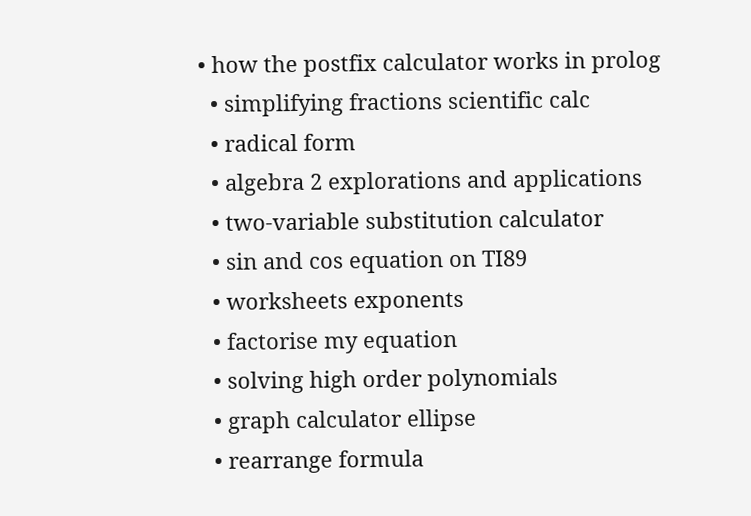• how the postfix calculator works in prolog
  • simplifying fractions scientific calc
  • radical form
  • algebra 2 explorations and applications
  • two-variable substitution calculator
  • sin and cos equation on TI89
  • worksheets exponents
  • factorise my equation
  • solving high order polynomials
  • graph calculator ellipse
  • rearrange formula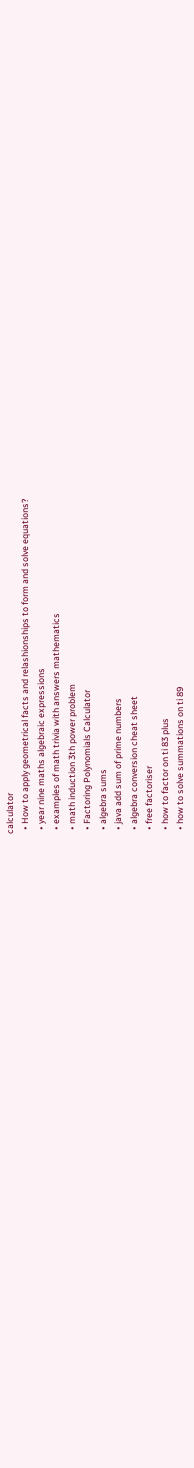calculator
  • How to apply geometrical facts and relashionships to form and solve equations?
  • year nine maths algebraic expressions
  • examples of math trivia with answers mathematics
  • math induction 3th power problem
  • Factoring Polynomials Calculator
  • algebra sums
  • java add sum of prime numbers
  • algebra conversion cheat sheet
  • free factoriser
  • how to factor on ti 83 plus
  • how to solve summations on ti 89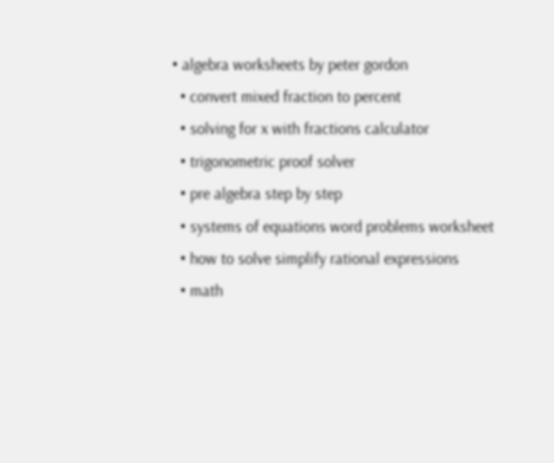• algebra worksheets by peter gordon
  • convert mixed fraction to percent
  • solving for x with fractions calculator
  • trigonometric proof solver
  • pre algebra step by step
  • systems of equations word problems worksheet
  • how to solve simplify rational expressions
  • math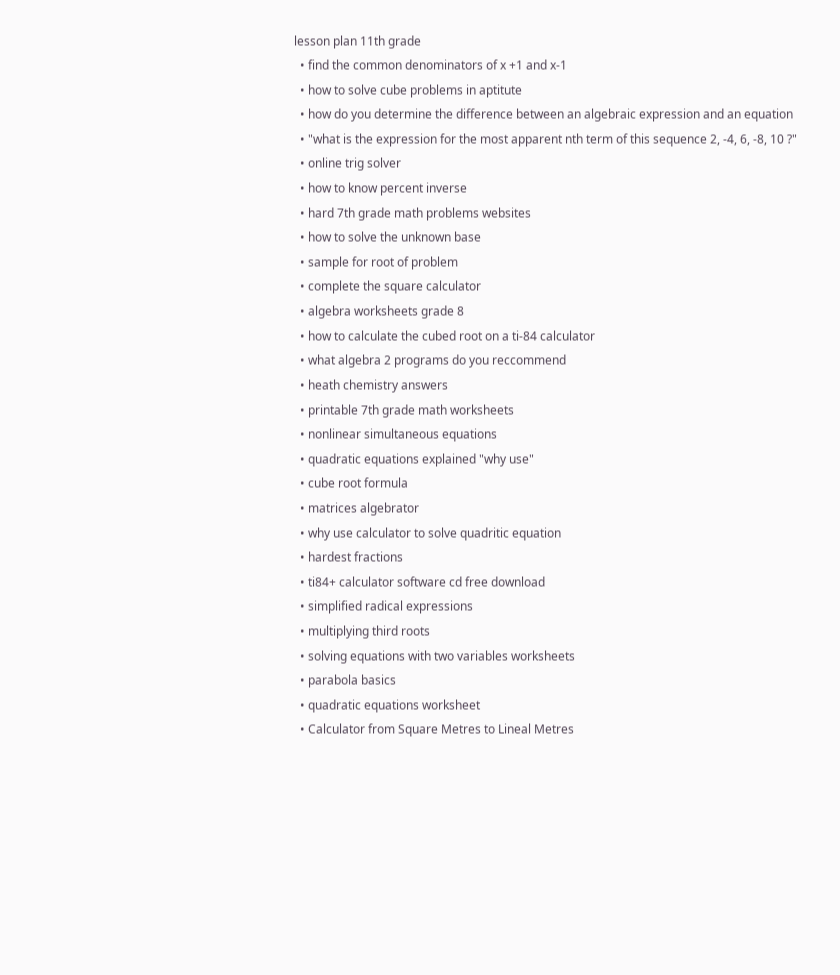lesson plan 11th grade
  • find the common denominators of x +1 and x-1
  • how to solve cube problems in aptitute
  • how do you determine the difference between an algebraic expression and an equation
  • "what is the expression for the most apparent nth term of this sequence 2, -4, 6, -8, 10 ?"
  • online trig solver
  • how to know percent inverse
  • hard 7th grade math problems websites
  • how to solve the unknown base
  • sample for root of problem
  • complete the square calculator
  • algebra worksheets grade 8
  • how to calculate the cubed root on a ti-84 calculator
  • what algebra 2 programs do you reccommend
  • heath chemistry answers
  • printable 7th grade math worksheets
  • nonlinear simultaneous equations
  • quadratic equations explained "why use"
  • cube root formula
  • matrices algebrator
  • why use calculator to solve quadritic equation
  • hardest fractions
  • ti84+ calculator software cd free download
  • simplified radical expressions
  • multiplying third roots
  • solving equations with two variables worksheets
  • parabola basics
  • quadratic equations worksheet
  • Calculator from Square Metres to Lineal Metres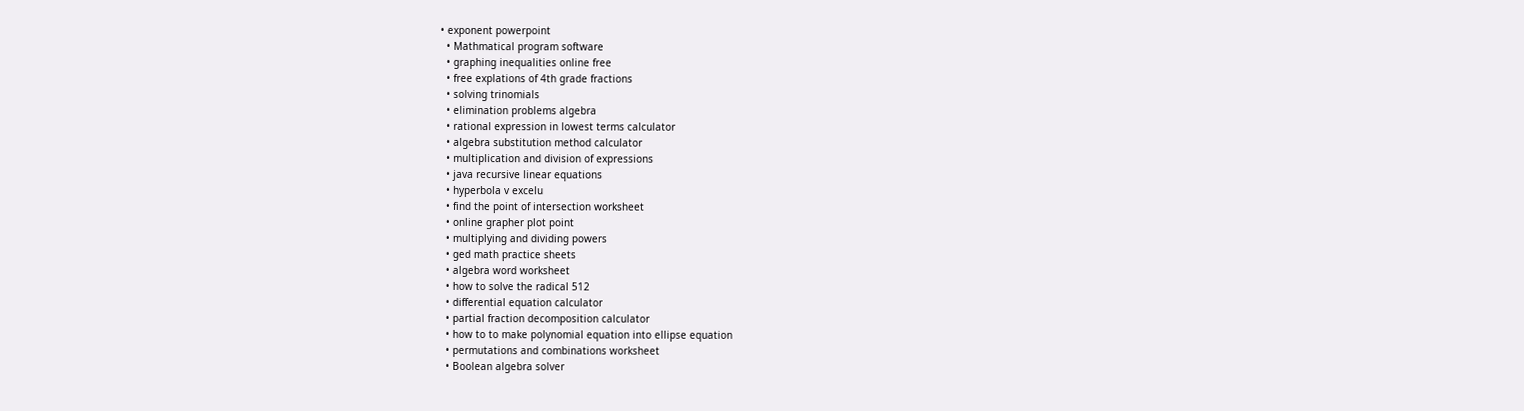• exponent powerpoint
  • Mathmatical program software
  • graphing inequalities online free
  • free explations of 4th grade fractions
  • solving trinomials
  • elimination problems algebra
  • rational expression in lowest terms calculator
  • algebra substitution method calculator
  • multiplication and division of expressions
  • java recursive linear equations
  • hyperbola v excelu
  • find the point of intersection worksheet
  • online grapher plot point
  • multiplying and dividing powers
  • ged math practice sheets
  • algebra word worksheet
  • how to solve the radical 512
  • differential equation calculator
  • partial fraction decomposition calculator
  • how to to make polynomial equation into ellipse equation
  • permutations and combinations worksheet
  • Boolean algebra solver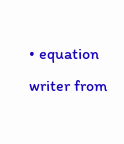• equation writer from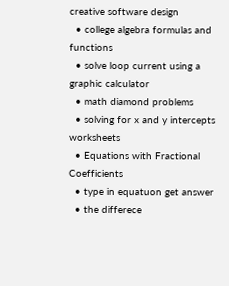creative software design
  • college algebra formulas and functions
  • solve loop current using a graphic calculator
  • math diamond problems
  • solving for x and y intercepts worksheets
  • Equations with Fractional Coefficients
  • type in equatuon get answer
  • the differece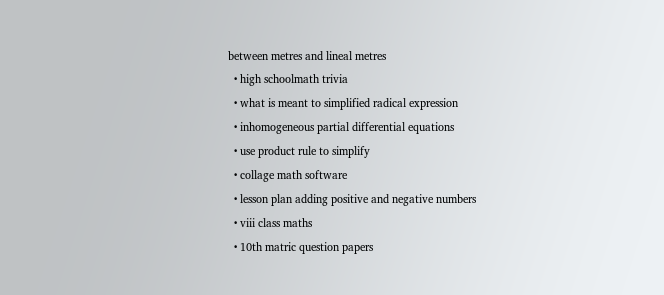between metres and lineal metres
  • high schoolmath trivia
  • what is meant to simplified radical expression
  • inhomogeneous partial differential equations
  • use product rule to simplify
  • collage math software
  • lesson plan adding positive and negative numbers
  • viii class maths
  • 10th matric question papers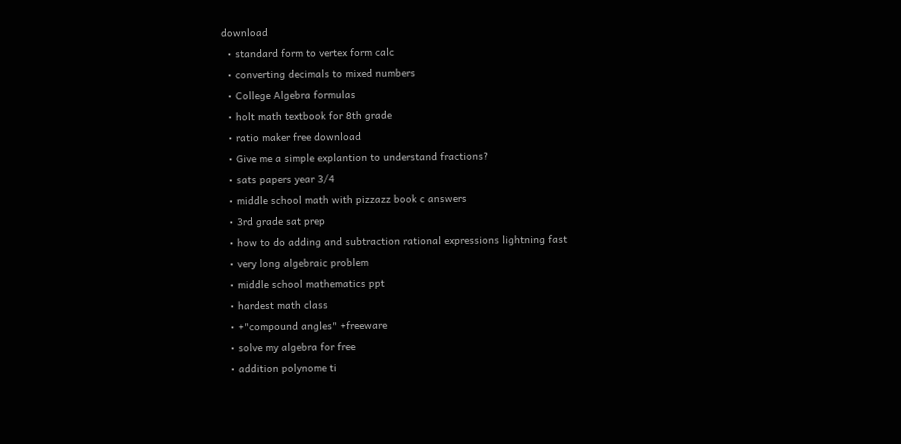download
  • standard form to vertex form calc
  • converting decimals to mixed numbers
  • College Algebra formulas
  • holt math textbook for 8th grade
  • ratio maker free download
  • Give me a simple explantion to understand fractions?
  • sats papers year 3/4
  • middle school math with pizzazz book c answers
  • 3rd grade sat prep
  • how to do adding and subtraction rational expressions lightning fast
  • very long algebraic problem
  • middle school mathematics ppt
  • hardest math class
  • +"compound angles" +freeware
  • solve my algebra for free
  • addition polynome ti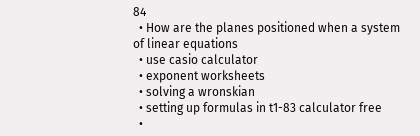84
  • How are the planes positioned when a system of linear equations
  • use casio calculator
  • exponent worksheets
  • solving a wronskian
  • setting up formulas in t1-83 calculator free
  •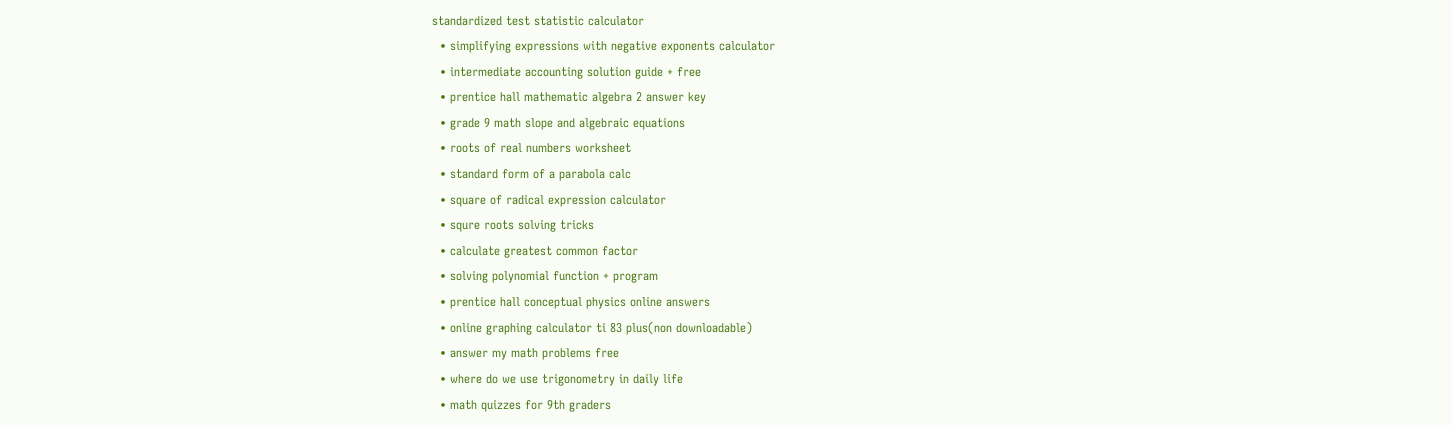standardized test statistic calculator
  • simplifying expressions with negative exponents calculator
  • intermediate accounting solution guide + free
  • prentice hall mathematic algebra 2 answer key
  • grade 9 math slope and algebraic equations
  • roots of real numbers worksheet
  • standard form of a parabola calc
  • square of radical expression calculator
  • squre roots solving tricks
  • calculate greatest common factor
  • solving polynomial function + program
  • prentice hall conceptual physics online answers
  • online graphing calculator ti 83 plus(non downloadable)
  • answer my math problems free
  • where do we use trigonometry in daily life
  • math quizzes for 9th graders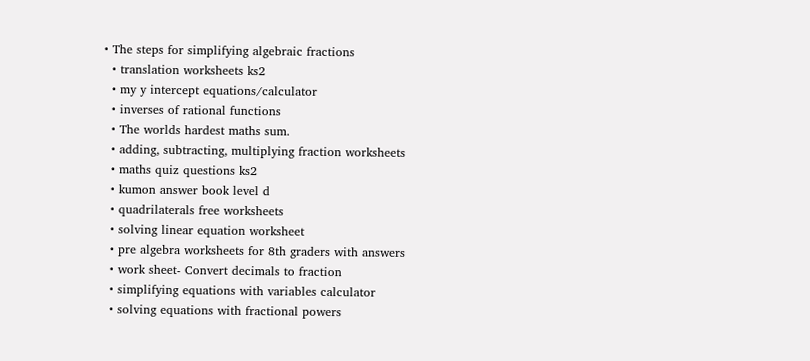• The steps for simplifying algebraic fractions
  • translation worksheets ks2
  • my y intercept equations/calculator
  • inverses of rational functions
  • The worlds hardest maths sum.
  • adding, subtracting, multiplying fraction worksheets
  • maths quiz questions ks2
  • kumon answer book level d
  • quadrilaterals free worksheets
  • solving linear equation worksheet
  • pre algebra worksheets for 8th graders with answers
  • work sheet- Convert decimals to fraction
  • simplifying equations with variables calculator
  • solving equations with fractional powers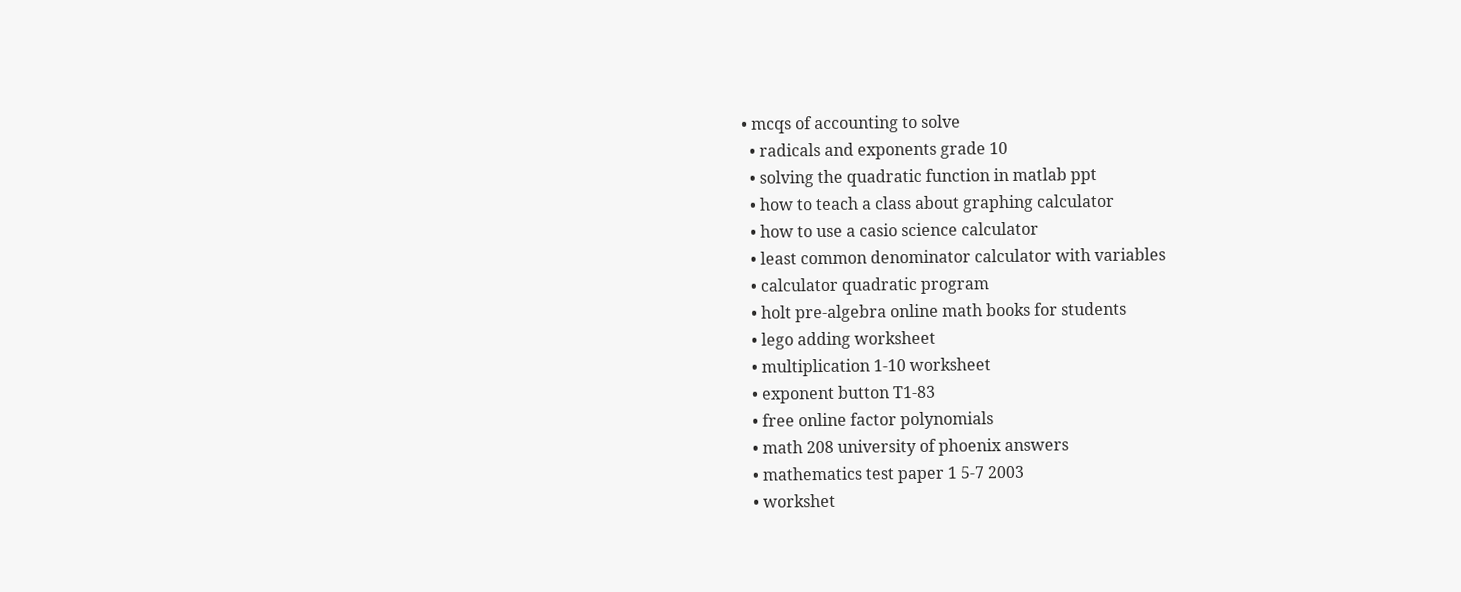• mcqs of accounting to solve
  • radicals and exponents grade 10
  • solving the quadratic function in matlab ppt
  • how to teach a class about graphing calculator
  • how to use a casio science calculator
  • least common denominator calculator with variables
  • calculator quadratic program
  • holt pre-algebra online math books for students
  • lego adding worksheet
  • multiplication 1-10 worksheet
  • exponent button T1-83
  • free online factor polynomials
  • math 208 university of phoenix answers
  • mathematics test paper 1 5-7 2003
  • workshet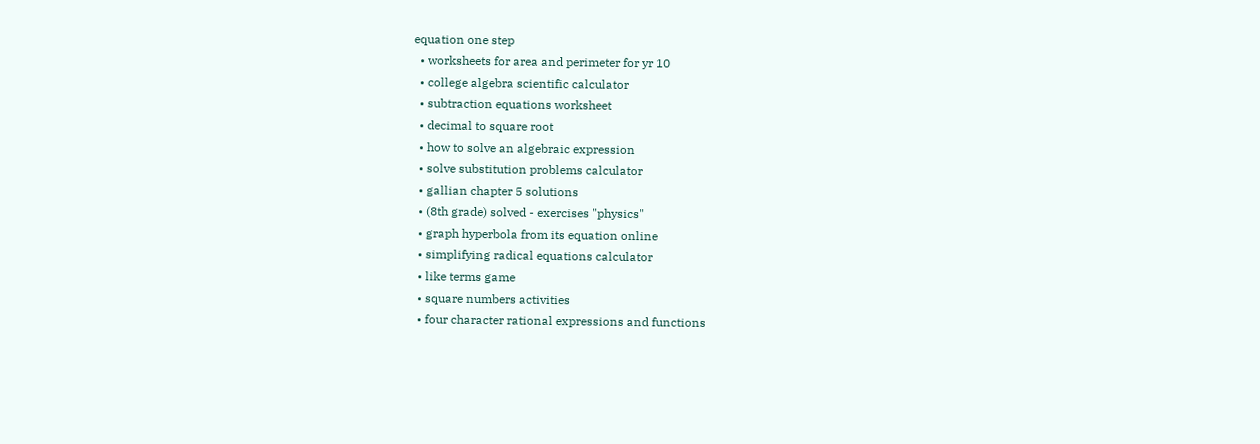equation one step
  • worksheets for area and perimeter for yr 10
  • college algebra scientific calculator
  • subtraction equations worksheet
  • decimal to square root
  • how to solve an algebraic expression
  • solve substitution problems calculator
  • gallian chapter 5 solutions
  • (8th grade) solved - exercises "physics"
  • graph hyperbola from its equation online
  • simplifying radical equations calculator
  • like terms game
  • square numbers activities
  • four character rational expressions and functions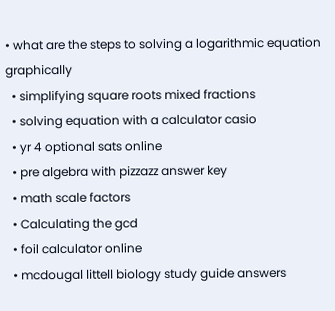• what are the steps to solving a logarithmic equation graphically
  • simplifying square roots mixed fractions
  • solving equation with a calculator casio
  • yr 4 optional sats online
  • pre algebra with pizzazz answer key
  • math scale factors
  • Calculating the gcd
  • foil calculator online
  • mcdougal littell biology study guide answers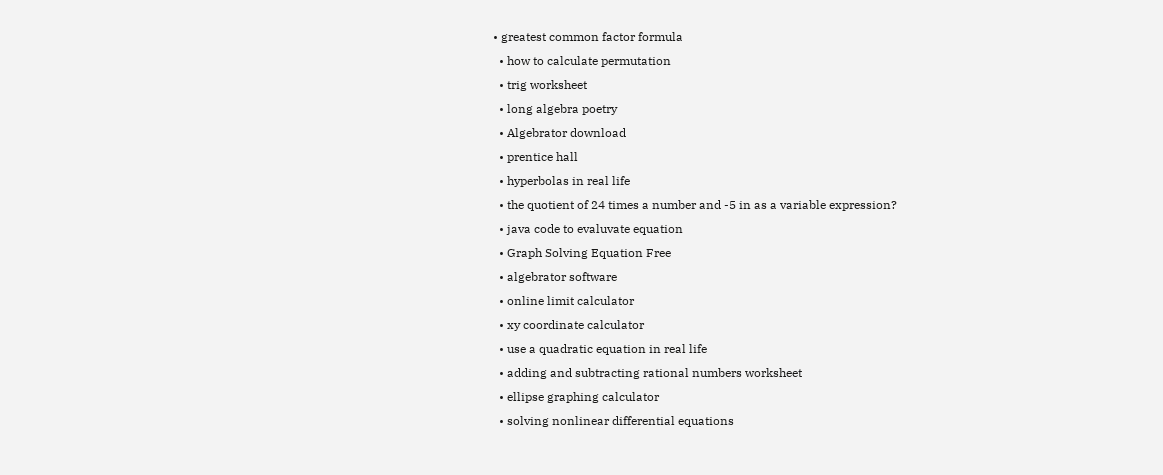• greatest common factor formula
  • how to calculate permutation
  • trig worksheet
  • long algebra poetry
  • Algebrator download
  • prentice hall
  • hyperbolas in real life
  • the quotient of 24 times a number and -5 in as a variable expression?
  • java code to evaluvate equation
  • Graph Solving Equation Free
  • algebrator software
  • online limit calculator
  • xy coordinate calculator
  • use a quadratic equation in real life
  • adding and subtracting rational numbers worksheet
  • ellipse graphing calculator
  • solving nonlinear differential equations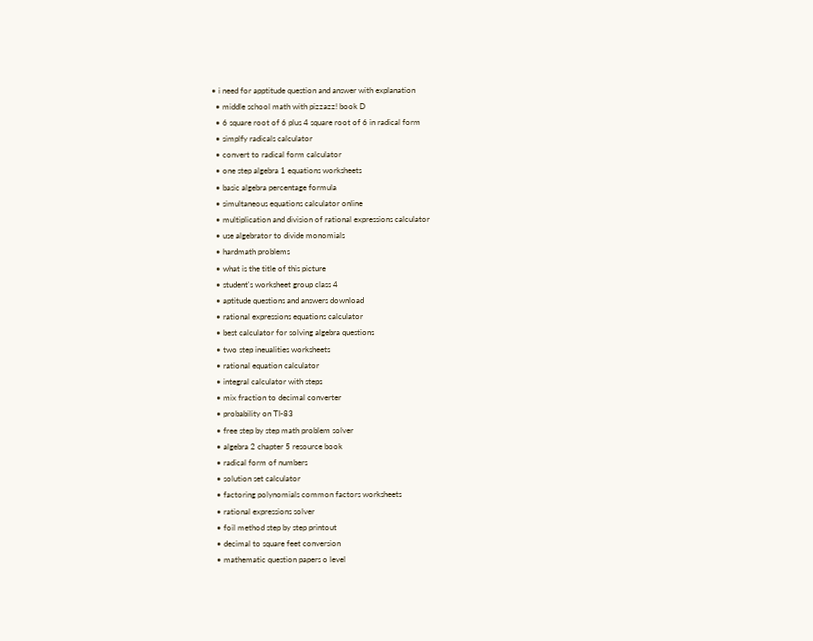• i need for apptitude question and answer with explanation
  • middle school math with pizzazz! book D
  • 6 square root of 6 plus 4 square root of 6 in radical form
  • simplfy radicals calculator
  • convert to radical form calculator
  • one step algebra 1 equations worksheets
  • basic algebra percentage formula
  • simultaneous equations calculator online
  • multiplication and division of rational expressions calculator
  • use algebrator to divide monomials
  • hardmath problems
  • what is the title of this picture
  • student's worksheet group class 4
  • aptitude questions and answers download
  • rational expressions equations calculator
  • best calculator for solving algebra questions
  • two step ineualities worksheets
  • rational equation calculator
  • integral calculator with steps
  • mix fraction to decimal converter
  • probability on TI-83
  • free step by step math problem solver
  • algebra 2 chapter 5 resource book
  • radical form of numbers
  • solution set calculator
  • factoring polynomials common factors worksheets
  • rational expressions solver
  • foil method step by step printout
  • decimal to square feet conversion
  • mathematic question papers o level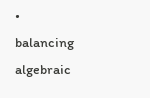• balancing algebraic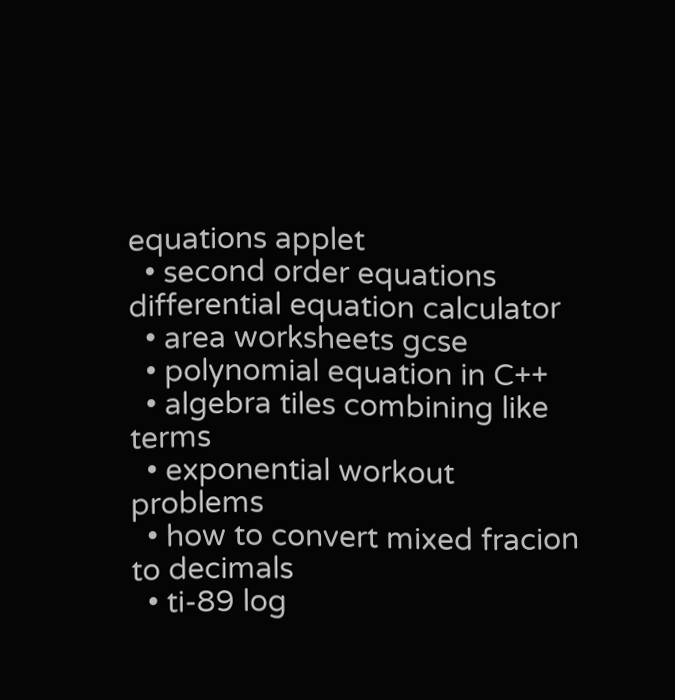equations applet
  • second order equations differential equation calculator
  • area worksheets gcse
  • polynomial equation in C++
  • algebra tiles combining like terms
  • exponential workout problems
  • how to convert mixed fracion to decimals
  • ti-89 log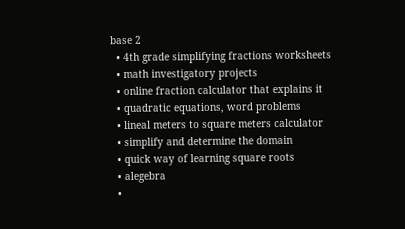base 2
  • 4th grade simplifying fractions worksheets
  • math investigatory projects
  • online fraction calculator that explains it
  • quadratic equations, word problems
  • lineal meters to square meters calculator
  • simplify and determine the domain
  • quick way of learning square roots
  • alegebra
  •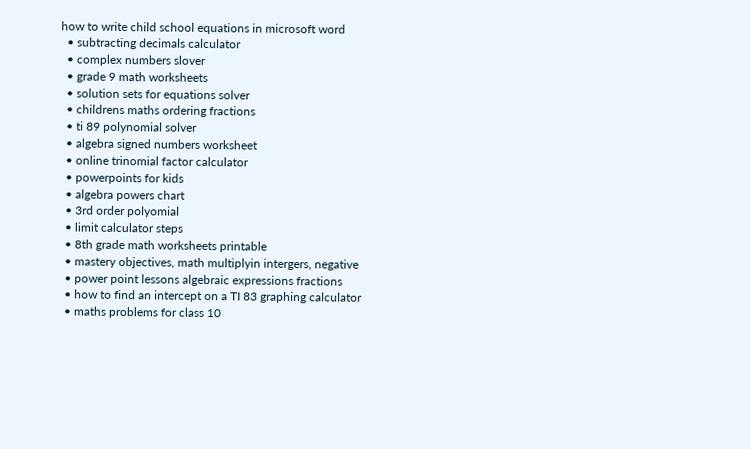how to write child school equations in microsoft word
  • subtracting decimals calculator
  • complex numbers slover
  • grade 9 math worksheets
  • solution sets for equations solver
  • childrens maths ordering fractions
  • ti 89 polynomial solver
  • algebra signed numbers worksheet
  • online trinomial factor calculator
  • powerpoints for kids
  • algebra powers chart
  • 3rd order polyomial
  • limit calculator steps
  • 8th grade math worksheets printable
  • mastery objectives, math multiplyin intergers, negative
  • power point lessons algebraic expressions fractions
  • how to find an intercept on a TI 83 graphing calculator
  • maths problems for class 10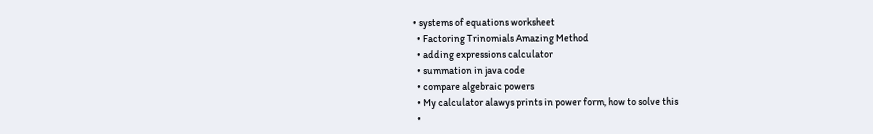• systems of equations worksheet
  • Factoring Trinomials Amazing Method
  • adding expressions calculator
  • summation in java code
  • compare algebraic powers
  • My calculator alawys prints in power form, how to solve this
  •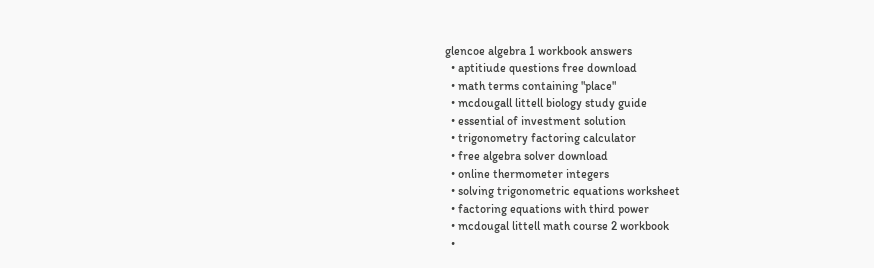glencoe algebra 1 workbook answers
  • aptitiude questions free download
  • math terms containing "place"
  • mcdougall littell biology study guide
  • essential of investment solution
  • trigonometry factoring calculator
  • free algebra solver download
  • online thermometer integers
  • solving trigonometric equations worksheet
  • factoring equations with third power
  • mcdougal littell math course 2 workbook
  •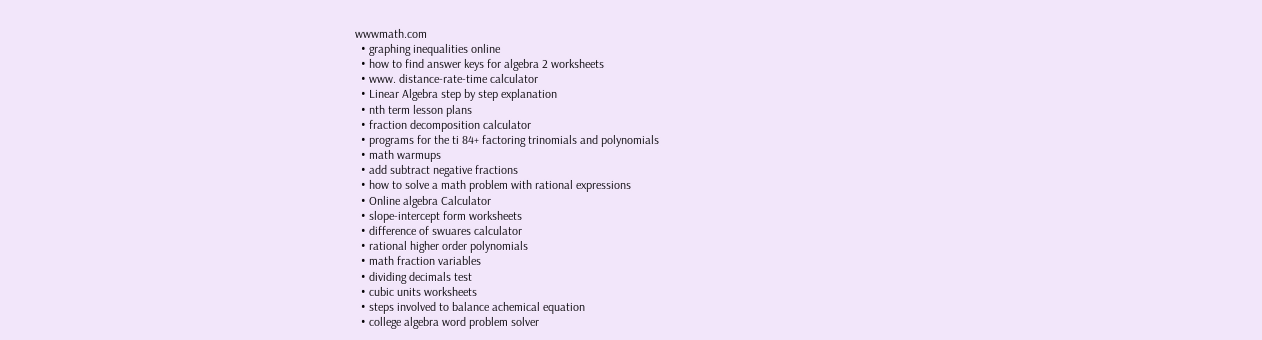wwwmath.com
  • graphing inequalities online
  • how to find answer keys for algebra 2 worksheets
  • www. distance-rate-time calculator
  • Linear Algebra step by step explanation
  • nth term lesson plans
  • fraction decomposition calculator
  • programs for the ti 84+ factoring trinomials and polynomials
  • math warmups
  • add subtract negative fractions
  • how to solve a math problem with rational expressions
  • Online algebra Calculator
  • slope-intercept form worksheets
  • difference of swuares calculator
  • rational higher order polynomials
  • math fraction variables
  • dividing decimals test
  • cubic units worksheets
  • steps involved to balance achemical equation
  • college algebra word problem solver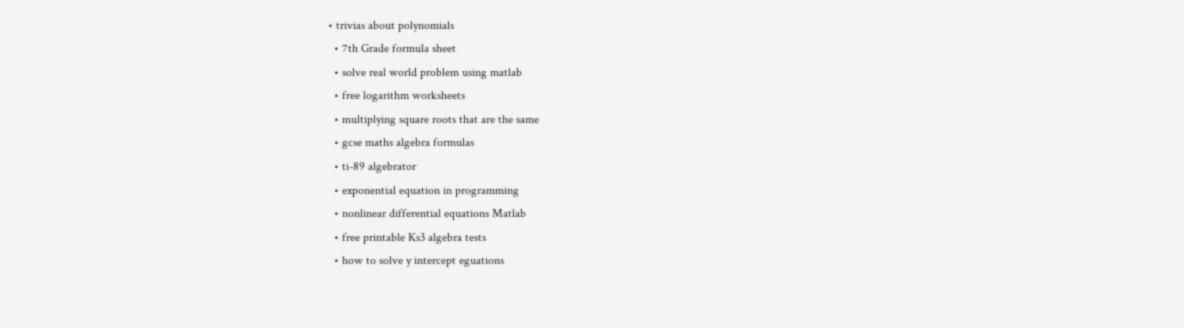• trivias about polynomials
  • 7th Grade formula sheet
  • solve real world problem using matlab
  • free logarithm worksheets
  • multiplying square roots that are the same
  • gcse maths algebra formulas
  • ti-89 algebrator
  • exponential equation in programming
  • nonlinear differential equations Matlab
  • free printable Ks3 algebra tests
  • how to solve y intercept eguations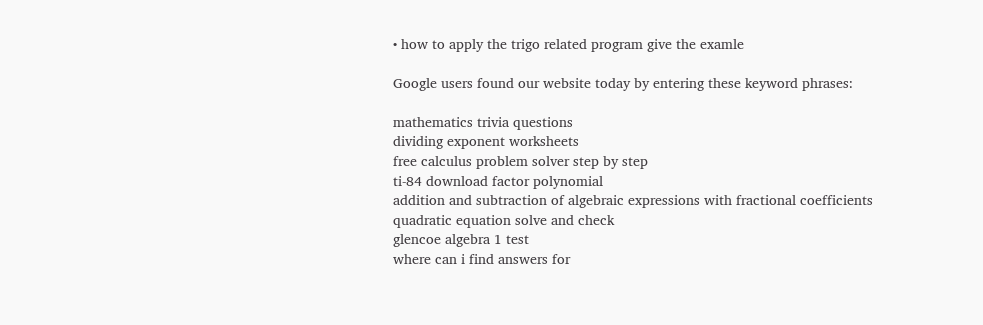• how to apply the trigo related program give the examle

Google users found our website today by entering these keyword phrases:

mathematics trivia questions
dividing exponent worksheets
free calculus problem solver step by step
ti-84 download factor polynomial
addition and subtraction of algebraic expressions with fractional coefficients
quadratic equation solve and check
glencoe algebra 1 test
where can i find answers for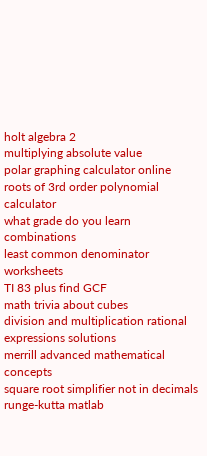holt algebra 2
multiplying absolute value
polar graphing calculator online
roots of 3rd order polynomial calculator
what grade do you learn combinations
least common denominator worksheets
TI 83 plus find GCF
math trivia about cubes
division and multiplication rational expressions solutions
merrill advanced mathematical concepts
square root simplifier not in decimals
runge-kutta matlab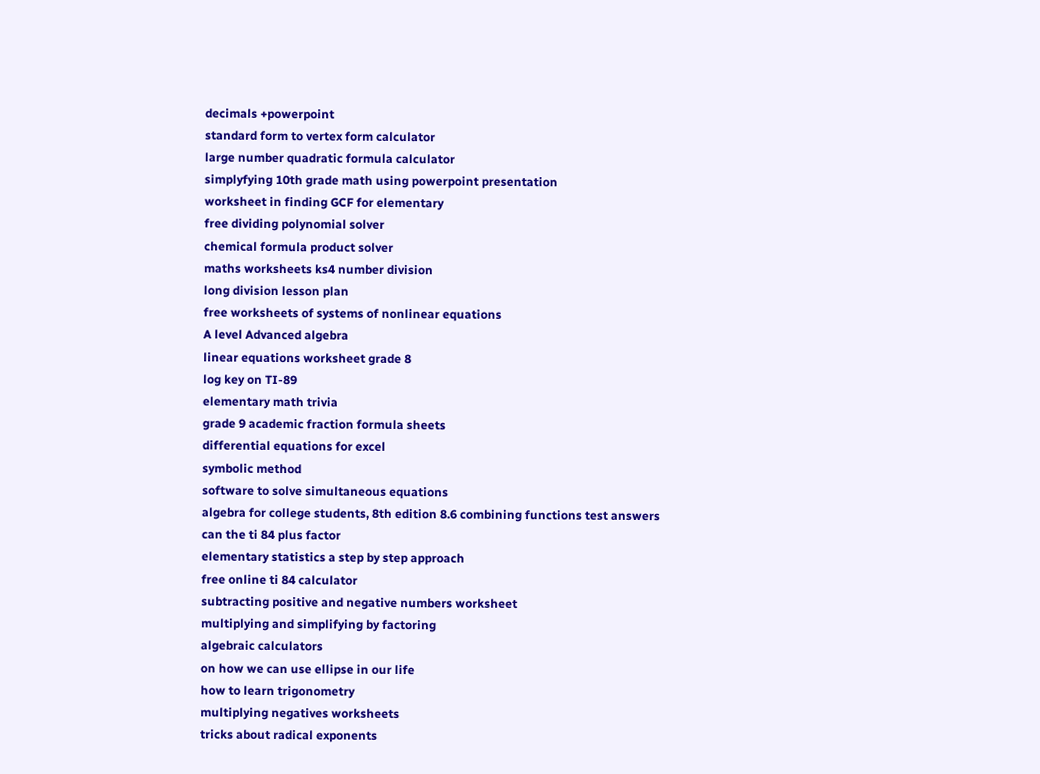decimals +powerpoint
standard form to vertex form calculator
large number quadratic formula calculator
simplyfying 10th grade math using powerpoint presentation
worksheet in finding GCF for elementary
free dividing polynomial solver
chemical formula product solver
maths worksheets ks4 number division
long division lesson plan
free worksheets of systems of nonlinear equations
A level Advanced algebra
linear equations worksheet grade 8
log key on TI-89
elementary math trivia
grade 9 academic fraction formula sheets
differential equations for excel
symbolic method
software to solve simultaneous equations
algebra for college students, 8th edition 8.6 combining functions test answers
can the ti 84 plus factor
elementary statistics a step by step approach
free online ti 84 calculator
subtracting positive and negative numbers worksheet
multiplying and simplifying by factoring
algebraic calculators
on how we can use ellipse in our life
how to learn trigonometry
multiplying negatives worksheets
tricks about radical exponents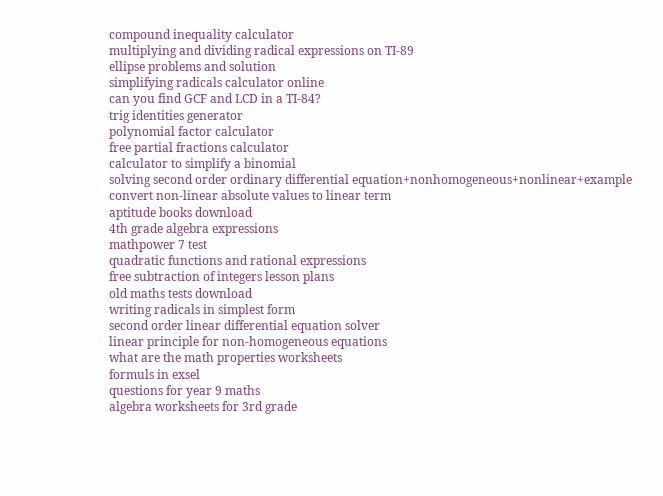compound inequality calculator
multiplying and dividing radical expressions on TI-89
ellipse problems and solution
simplifying radicals calculator online
can you find GCF and LCD in a TI-84?
trig identities generator
polynomial factor calculator
free partial fractions calculator
calculator to simplify a binomial
solving second order ordinary differential equation+nonhomogeneous+nonlinear+example
convert non-linear absolute values to linear term
aptitude books download
4th grade algebra expressions
mathpower 7 test
quadratic functions and rational expressions
free subtraction of integers lesson plans
old maths tests download
writing radicals in simplest form
second order linear differential equation solver
linear principle for non-homogeneous equations
what are the math properties worksheets
formuls in exsel
questions for year 9 maths
algebra worksheets for 3rd grade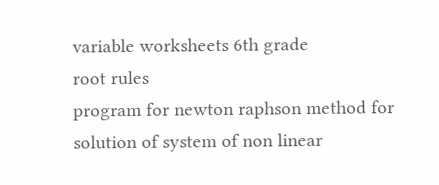variable worksheets 6th grade
root rules
program for newton raphson method for solution of system of non linear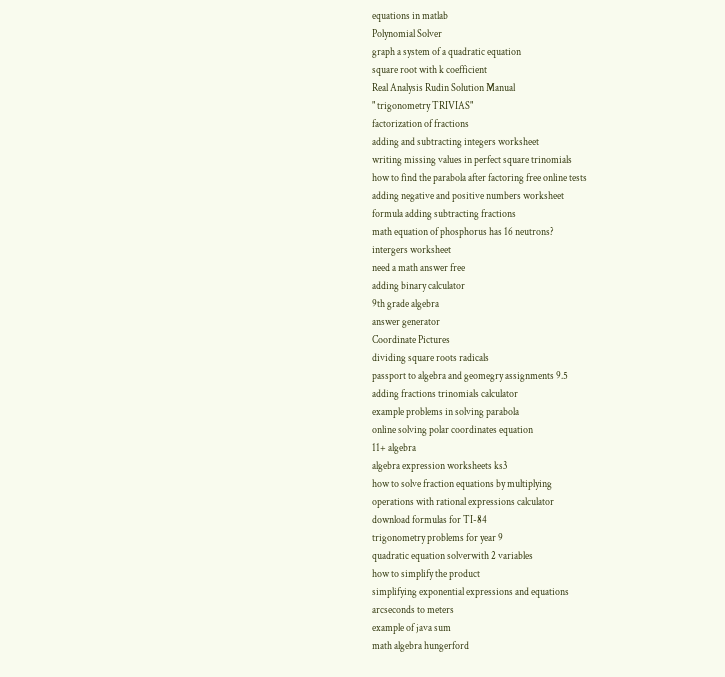equations in matlab
Polynomial Solver
graph a system of a quadratic equation
square root with k coefficient
Real Analysis Rudin Solution Manual
" trigonometry TRIVIAS"
factorization of fractions
adding and subtracting integers worksheet
writing missing values in perfect square trinomials
how to find the parabola after factoring free online tests
adding negative and positive numbers worksheet
formula adding subtracting fractions
math equation of phosphorus has 16 neutrons?
intergers worksheet
need a math answer free
adding binary calculator
9th grade algebra
answer generator
Coordinate Pictures
dividing square roots radicals
passport to algebra and geomegry assignments 9.5
adding fractions trinomials calculator
example problems in solving parabola
online solving polar coordinates equation
11+ algebra
algebra expression worksheets ks3
how to solve fraction equations by multiplying
operations with rational expressions calculator
download formulas for TI-84
trigonometry problems for year 9
quadratic equation solverwith 2 variables
how to simplify the product
simplifying exponential expressions and equations
arcseconds to meters
example of java sum
math algebra hungerford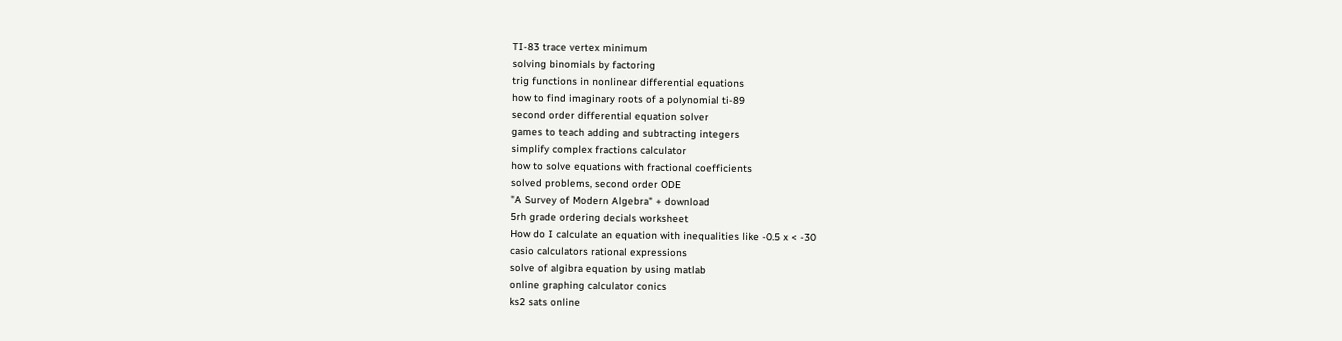TI-83 trace vertex minimum
solving binomials by factoring
trig functions in nonlinear differential equations
how to find imaginary roots of a polynomial ti-89
second order differential equation solver
games to teach adding and subtracting integers
simplify complex fractions calculator
how to solve equations with fractional coefficients
solved problems, second order ODE
"A Survey of Modern Algebra" + download
5rh grade ordering decials worksheet
How do I calculate an equation with inequalities like -0.5 x < -30
casio calculators rational expressions
solve of algibra equation by using matlab
online graphing calculator conics
ks2 sats online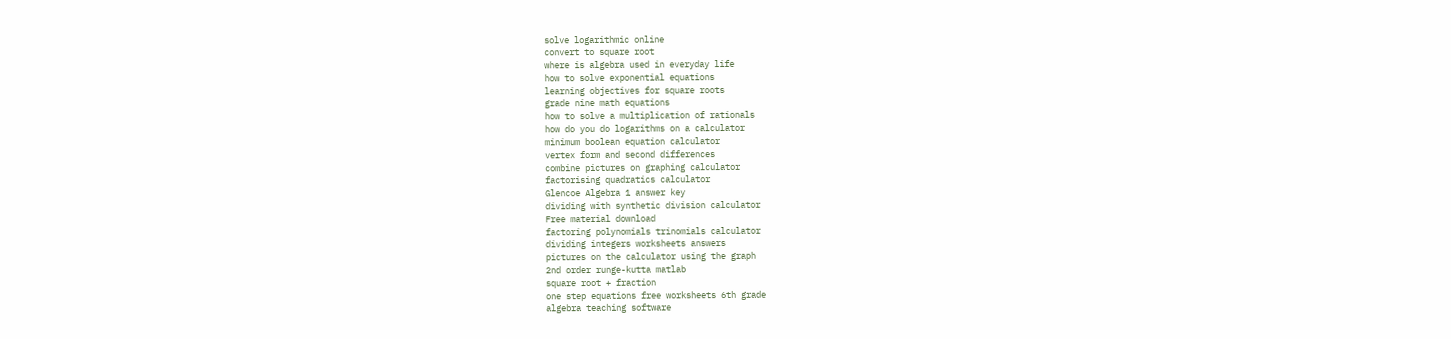solve logarithmic online
convert to square root
where is algebra used in everyday life
how to solve exponential equations
learning objectives for square roots
grade nine math equations
how to solve a multiplication of rationals
how do you do logarithms on a calculator
minimum boolean equation calculator
vertex form and second differences
combine pictures on graphing calculator
factorising quadratics calculator
Glencoe Algebra 1 answer key
dividing with synthetic division calculator
Free material download
factoring polynomials trinomials calculator
dividing integers worksheets answers
pictures on the calculator using the graph
2nd order runge-kutta matlab
square root + fraction
one step equations free worksheets 6th grade
algebra teaching software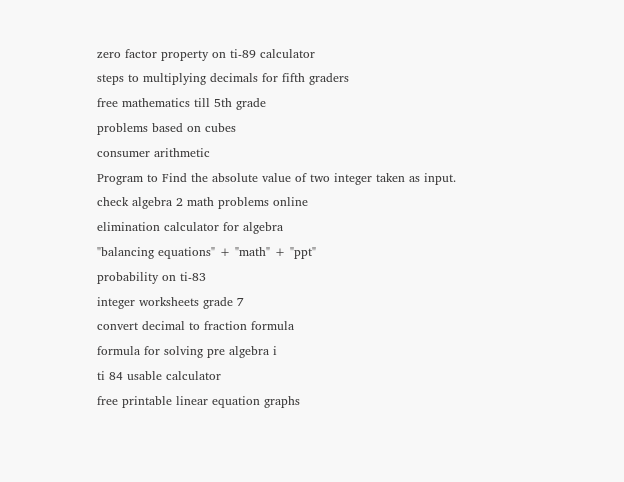zero factor property on ti-89 calculator
steps to multiplying decimals for fifth graders
free mathematics till 5th grade
problems based on cubes
consumer arithmetic
Program to Find the absolute value of two integer taken as input.
check algebra 2 math problems online
elimination calculator for algebra
"balancing equations" + "math" + "ppt"
probability on ti-83
integer worksheets grade 7
convert decimal to fraction formula
formula for solving pre algebra i
ti 84 usable calculator
free printable linear equation graphs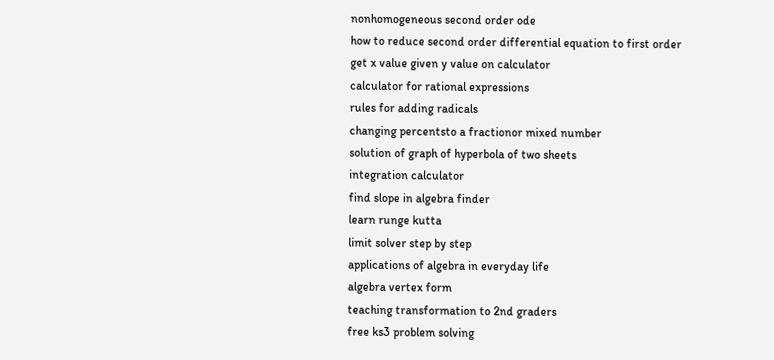nonhomogeneous second order ode
how to reduce second order differential equation to first order
get x value given y value on calculator
calculator for rational expressions
rules for adding radicals
changing percentsto a fractionor mixed number
solution of graph of hyperbola of two sheets
integration calculator
find slope in algebra finder
learn runge kutta
limit solver step by step
applications of algebra in everyday life
algebra vertex form
teaching transformation to 2nd graders
free ks3 problem solving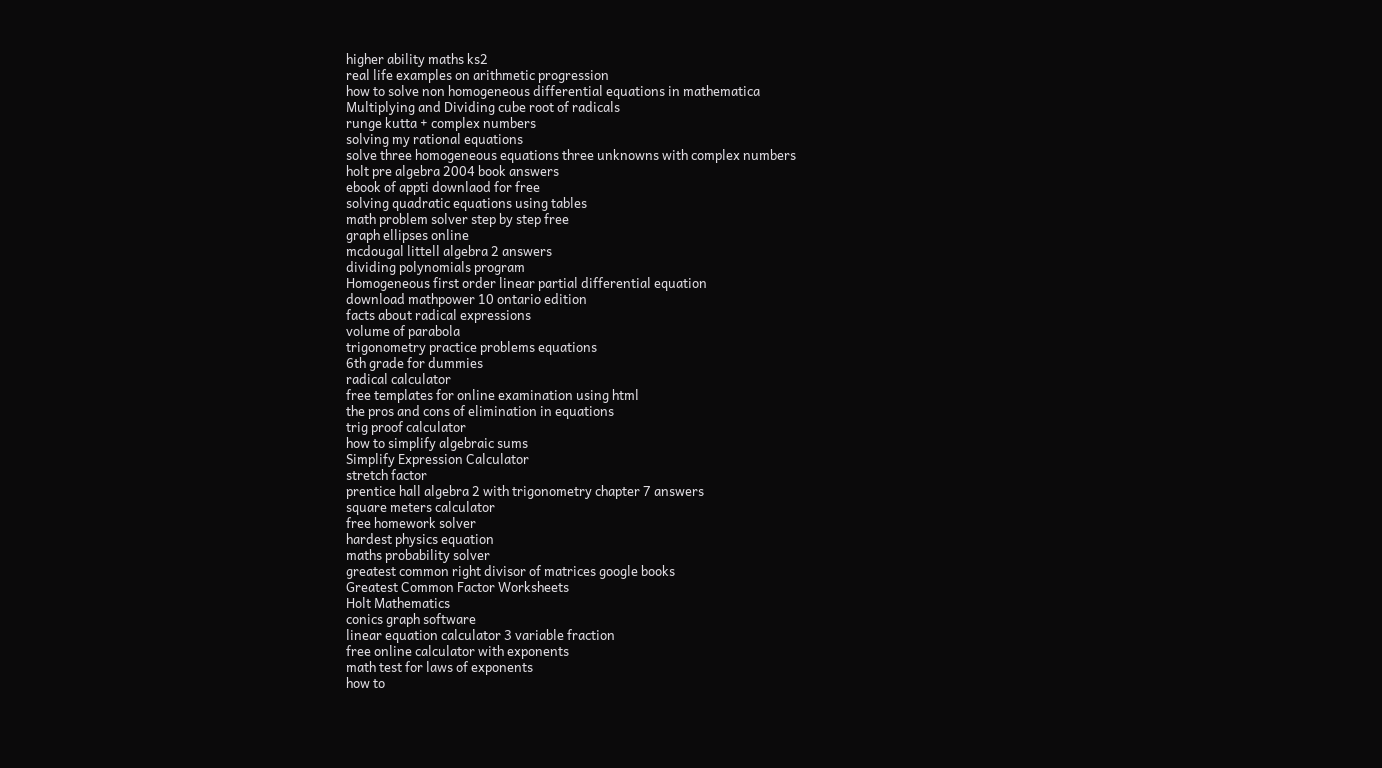higher ability maths ks2
real life examples on arithmetic progression
how to solve non homogeneous differential equations in mathematica
Multiplying and Dividing cube root of radicals
runge kutta + complex numbers
solving my rational equations
solve three homogeneous equations three unknowns with complex numbers
holt pre algebra 2004 book answers
ebook of appti downlaod for free
solving quadratic equations using tables
math problem solver step by step free
graph ellipses online
mcdougal littell algebra 2 answers
dividing polynomials program
Homogeneous first order linear partial differential equation
download mathpower 10 ontario edition
facts about radical expressions
volume of parabola
trigonometry practice problems equations
6th grade for dummies
radical calculator
free templates for online examination using html
the pros and cons of elimination in equations
trig proof calculator
how to simplify algebraic sums
Simplify Expression Calculator
stretch factor
prentice hall algebra 2 with trigonometry chapter 7 answers
square meters calculator
free homework solver
hardest physics equation
maths probability solver
greatest common right divisor of matrices google books
Greatest Common Factor Worksheets
Holt Mathematics
conics graph software
linear equation calculator 3 variable fraction
free online calculator with exponents
math test for laws of exponents
how to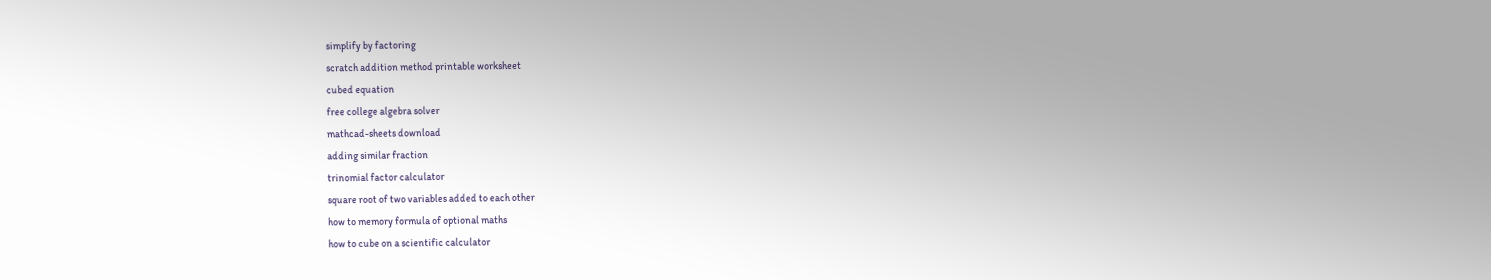simplify by factoring
scratch addition method printable worksheet
cubed equation
free college algebra solver
mathcad-sheets download
adding similar fraction
trinomial factor calculator
square root of two variables added to each other
how to memory formula of optional maths
how to cube on a scientific calculator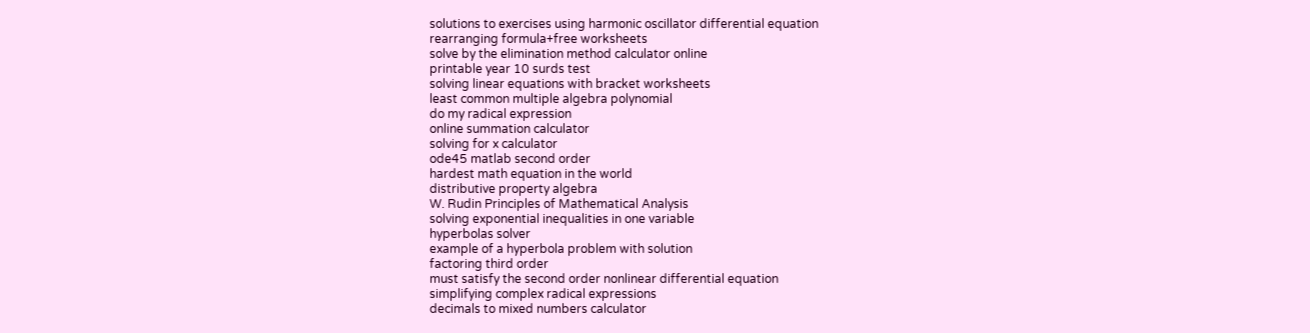solutions to exercises using harmonic oscillator differential equation
rearranging formula+free worksheets
solve by the elimination method calculator online
printable year 10 surds test
solving linear equations with bracket worksheets
least common multiple algebra polynomial
do my radical expression
online summation calculator
solving for x calculator
ode45 matlab second order
hardest math equation in the world
distributive property algebra
W. Rudin Principles of Mathematical Analysis
solving exponential inequalities in one variable
hyperbolas solver
example of a hyperbola problem with solution
factoring third order
must satisfy the second order nonlinear differential equation
simplifying complex radical expressions
decimals to mixed numbers calculator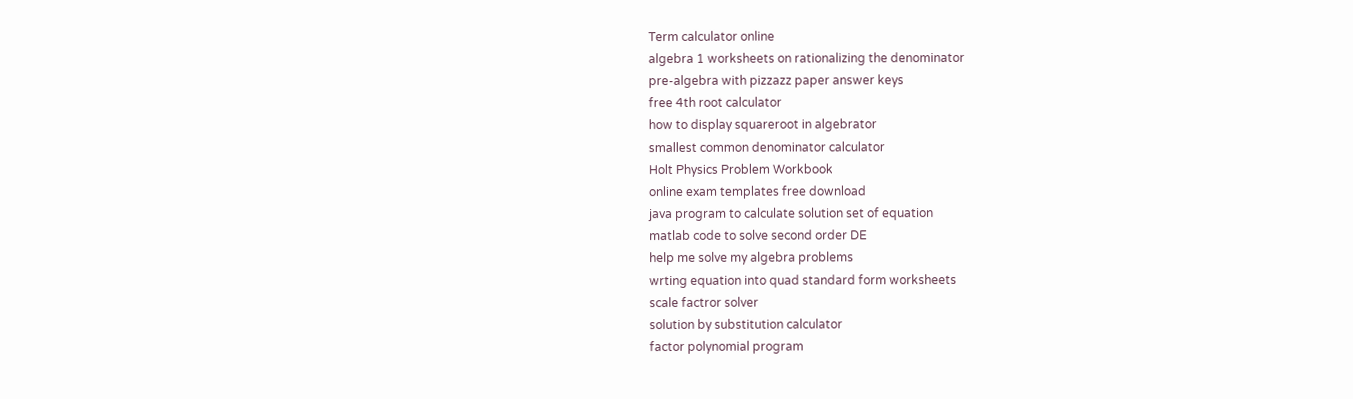Term calculator online
algebra 1 worksheets on rationalizing the denominator
pre-algebra with pizzazz paper answer keys
free 4th root calculator
how to display squareroot in algebrator
smallest common denominator calculator
Holt Physics Problem Workbook
online exam templates free download
java program to calculate solution set of equation
matlab code to solve second order DE
help me solve my algebra problems
wrting equation into quad standard form worksheets
scale factror solver
solution by substitution calculator
factor polynomial program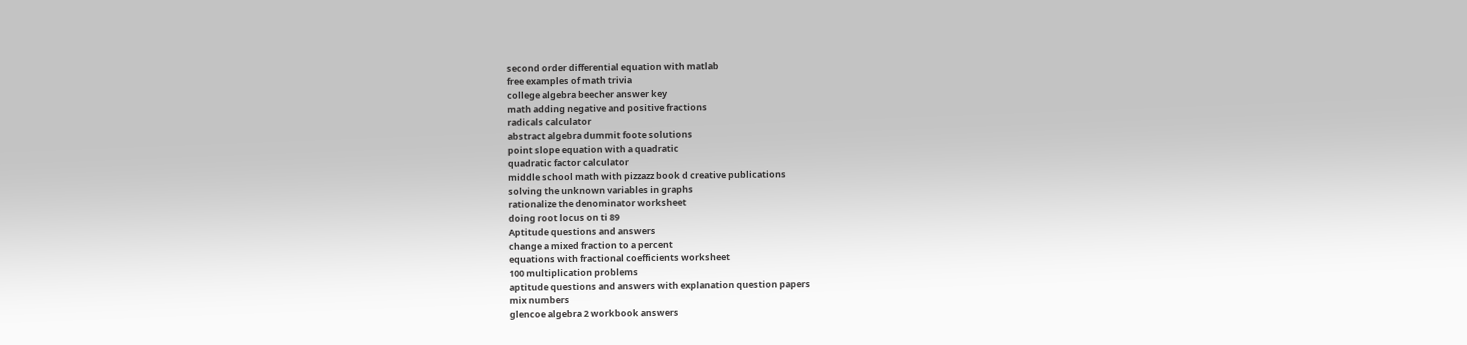second order differential equation with matlab
free examples of math trivia
college algebra beecher answer key
math adding negative and positive fractions
radicals calculator
abstract algebra dummit foote solutions
point slope equation with a quadratic
quadratic factor calculator
middle school math with pizzazz book d creative publications
solving the unknown variables in graphs
rationalize the denominator worksheet
doing root locus on ti 89
Aptitude questions and answers
change a mixed fraction to a percent
equations with fractional coefficients worksheet
100 multiplication problems
aptitude questions and answers with explanation question papers
mix numbers
glencoe algebra 2 workbook answers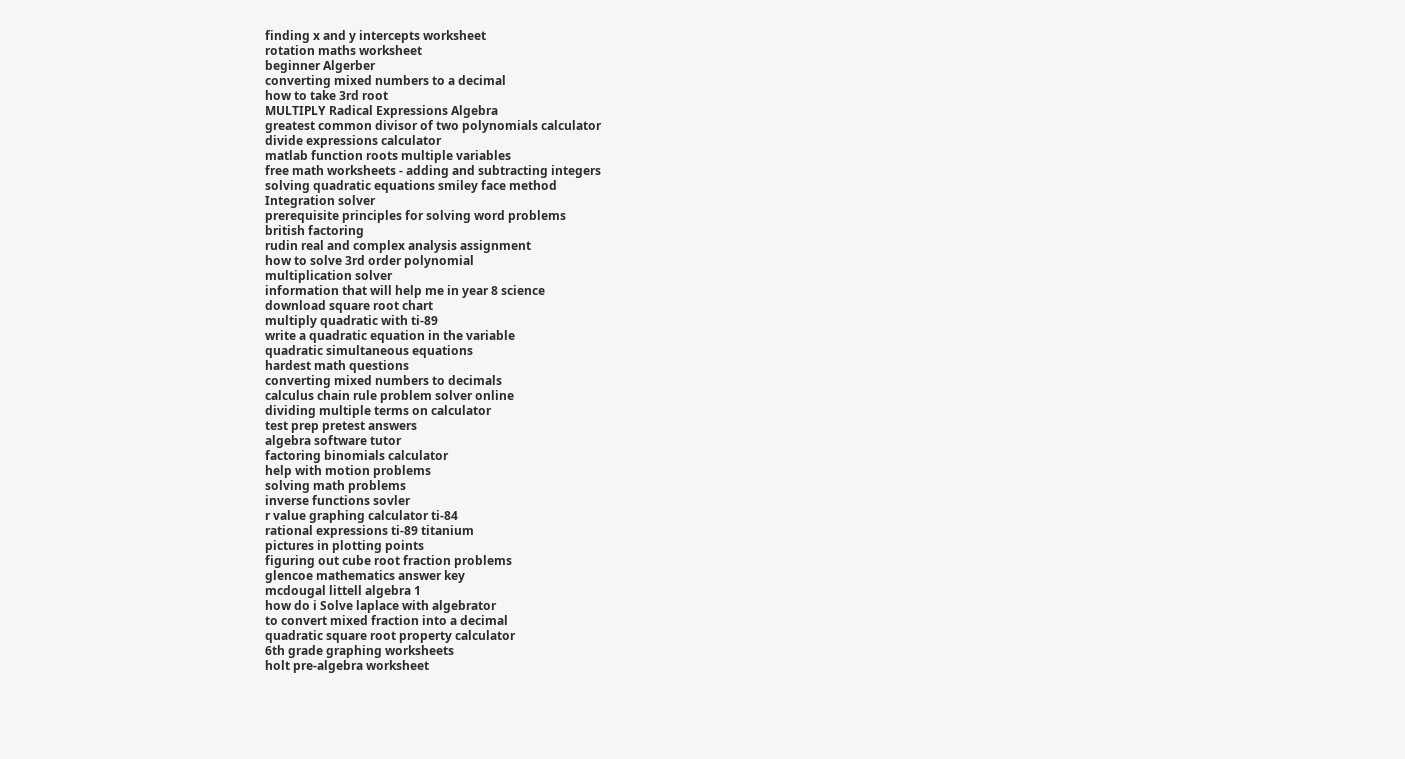finding x and y intercepts worksheet
rotation maths worksheet
beginner Algerber
converting mixed numbers to a decimal
how to take 3rd root
MULTIPLY Radical Expressions Algebra
greatest common divisor of two polynomials calculator
divide expressions calculator
matlab function roots multiple variables
free math worksheets - adding and subtracting integers
solving quadratic equations smiley face method
Integration solver
prerequisite principles for solving word problems
british factoring
rudin real and complex analysis assignment
how to solve 3rd order polynomial
multiplication solver
information that will help me in year 8 science
download square root chart
multiply quadratic with ti-89
write a quadratic equation in the variable
quadratic simultaneous equations
hardest math questions
converting mixed numbers to decimals
calculus chain rule problem solver online
dividing multiple terms on calculator
test prep pretest answers
algebra software tutor
factoring binomials calculator
help with motion problems
solving math problems
inverse functions sovler
r value graphing calculator ti-84
rational expressions ti-89 titanium
pictures in plotting points
figuring out cube root fraction problems
glencoe mathematics answer key
mcdougal littell algebra 1
how do i Solve laplace with algebrator
to convert mixed fraction into a decimal
quadratic square root property calculator
6th grade graphing worksheets
holt pre-algebra worksheet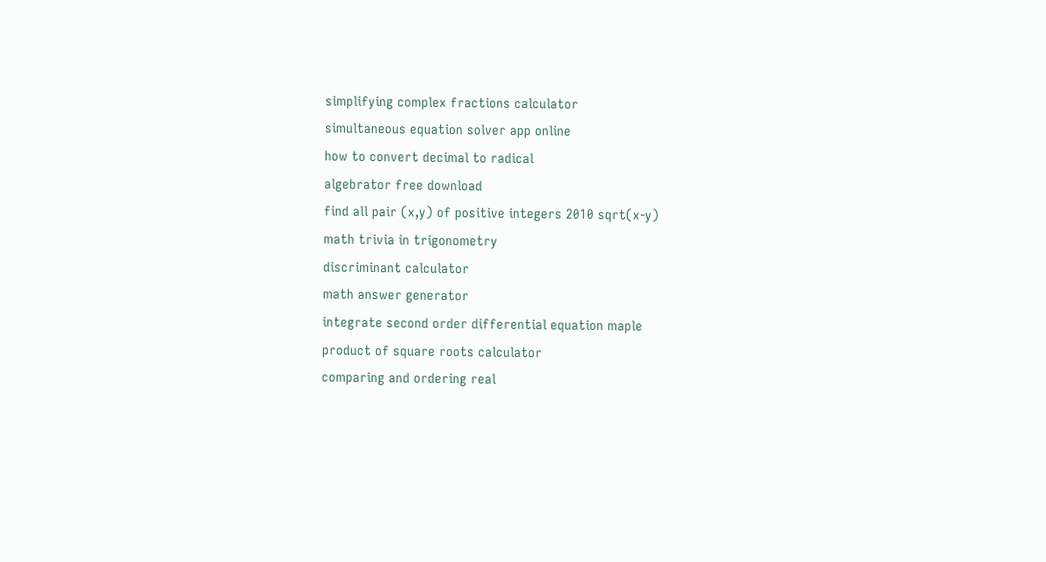simplifying complex fractions calculator
simultaneous equation solver app online
how to convert decimal to radical
algebrator free download
find all pair (x,y) of positive integers 2010 sqrt(x-y)
math trivia in trigonometry
discriminant calculator
math answer generator
integrate second order differential equation maple
product of square roots calculator
comparing and ordering real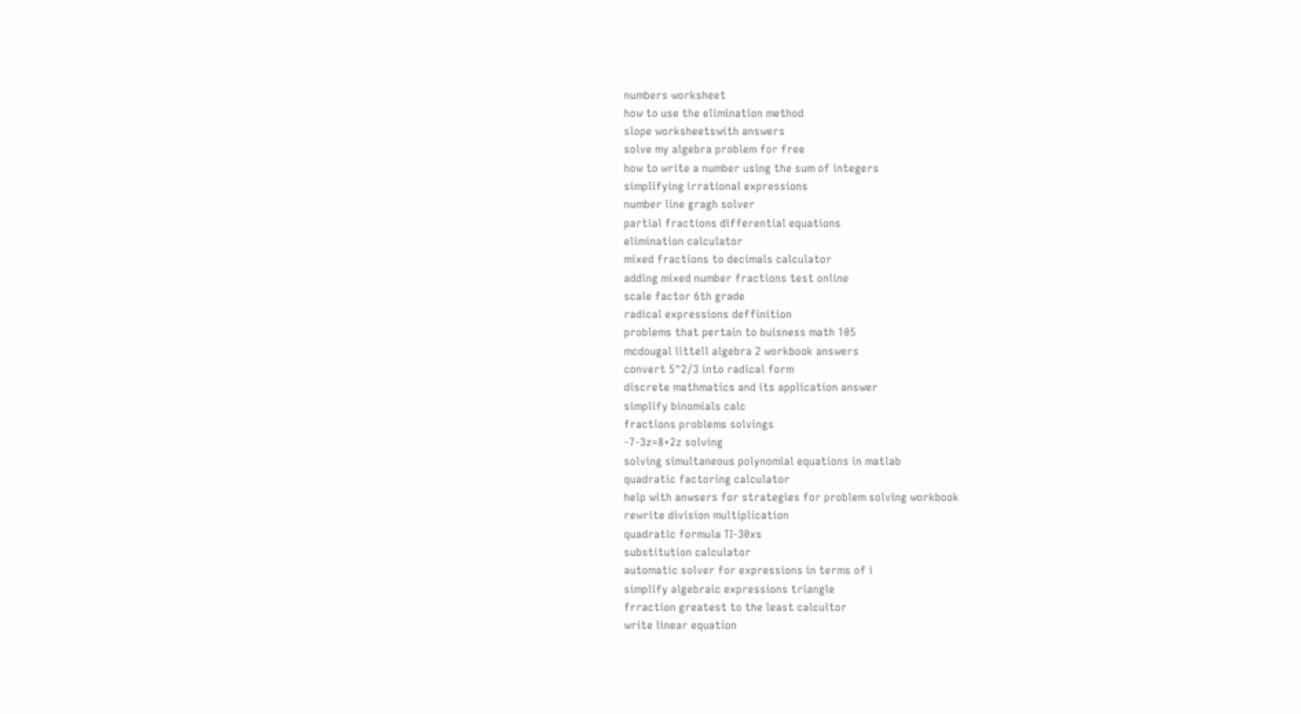numbers worksheet
how to use the elimination method
slope worksheetswith answers
solve my algebra problem for free
how to write a number using the sum of integers
simplifying irrational expressions
number line gragh solver
partial fractions differential equations
elimination calculator
mixed fractions to decimals calculator
adding mixed number fractions test online
scale factor 6th grade
radical expressions deffinition
problems that pertain to buisness math 105
mcdougal littell algebra 2 workbook answers
convert 5^2/3 into radical form
discrete mathmatics and its application answer
simplify binomials calc
fractions problems solvings
-7-3z=8+2z solving
solving simultaneous polynomial equations in matlab
quadratic factoring calculator
help with anwsers for strategies for problem solving workbook
rewrite division multiplication
quadratic formula TI-30xs
substitution calculator
automatic solver for expressions in terms of i
simplify algebraic expressions triangle
frraction greatest to the least calcultor
write linear equation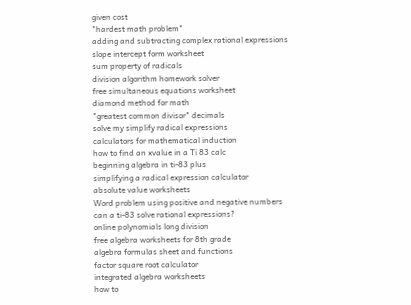given cost
"hardest math problem"
adding and subtracting complex rational expressions
slope intercept form worksheet
sum property of radicals
division algorithm homework solver
free simultaneous equations worksheet
diamond method for math
"greatest common divisor" decimals
solve my simplify radical expressions
calculators for mathematical induction
how to find an xvalue in a Ti 83 calc
beginning algebra in ti-83 plus
simplifying a radical expression calculator
absolute value worksheets
Word problem using positive and negative numbers
can a ti-83 solve rational expressions?
online polynomials long division
free algebra worksheets for 8th grade
algebra formulas sheet and functions
factor square root calculator
integrated algebra worksheets
how to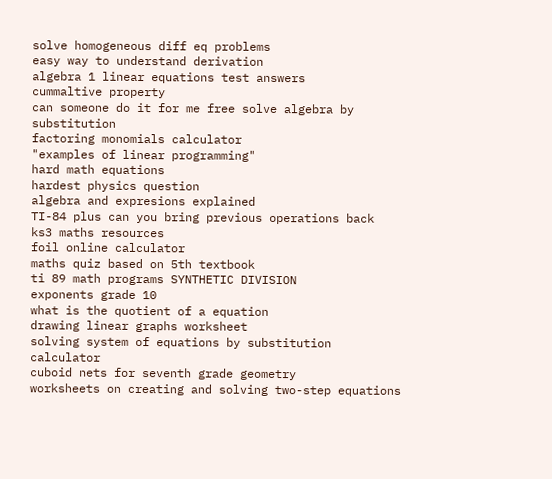solve homogeneous diff eq problems
easy way to understand derivation
algebra 1 linear equations test answers
cummaltive property
can someone do it for me free solve algebra by substitution
factoring monomials calculator
"examples of linear programming"
hard math equations
hardest physics question
algebra and expresions explained
TI-84 plus can you bring previous operations back
ks3 maths resources
foil online calculator
maths quiz based on 5th textbook
ti 89 math programs SYNTHETIC DIVISION
exponents grade 10
what is the quotient of a equation
drawing linear graphs worksheet
solving system of equations by substitution calculator
cuboid nets for seventh grade geometry
worksheets on creating and solving two-step equations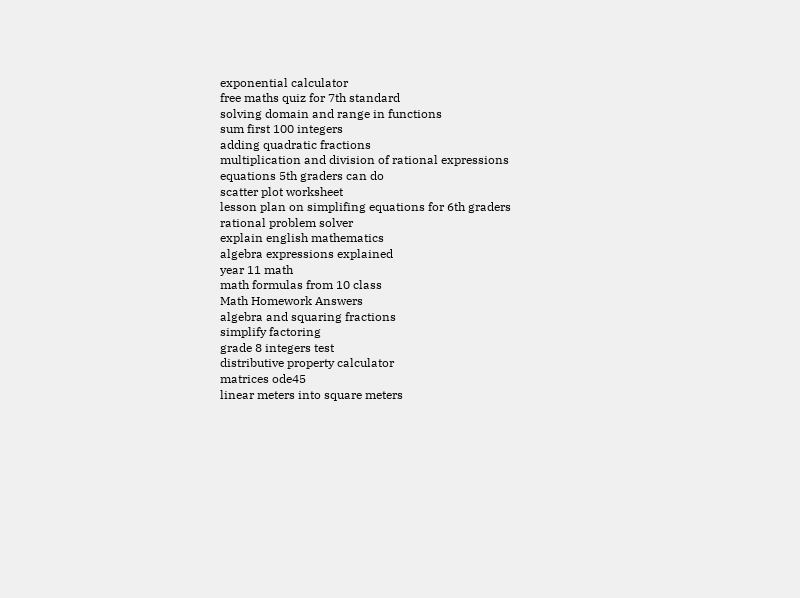exponential calculator
free maths quiz for 7th standard
solving domain and range in functions
sum first 100 integers
adding quadratic fractions
multiplication and division of rational expressions
equations 5th graders can do
scatter plot worksheet
lesson plan on simplifing equations for 6th graders
rational problem solver
explain english mathematics
algebra expressions explained
year 11 math
math formulas from 10 class
Math Homework Answers
algebra and squaring fractions
simplify factoring
grade 8 integers test
distributive property calculator
matrices ode45
linear meters into square meters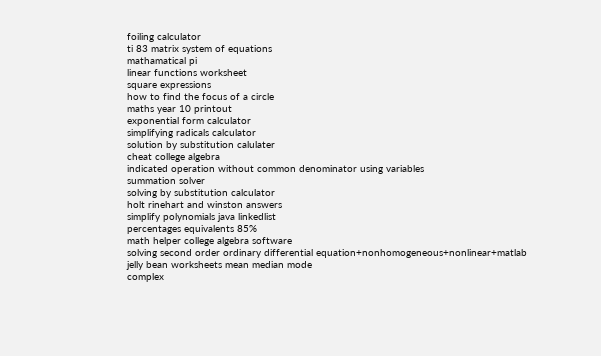foiling calculator
ti 83 matrix system of equations
mathamatical pi
linear functions worksheet
square expressions
how to find the focus of a circle
maths year 10 printout
exponential form calculator
simplifying radicals calculator
solution by substitution calulater
cheat college algebra
indicated operation without common denominator using variables
summation solver
solving by substitution calculator
holt rinehart and winston answers
simplify polynomials java linkedlist
percentages equivalents 85%
math helper college algebra software
solving second order ordinary differential equation+nonhomogeneous+nonlinear+matlab
jelly bean worksheets mean median mode
complex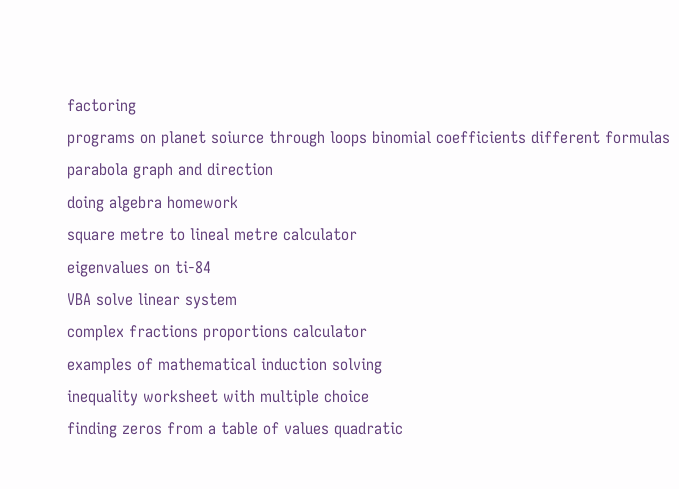factoring
programs on planet soiurce through loops binomial coefficients different formulas
parabola graph and direction
doing algebra homework
square metre to lineal metre calculator
eigenvalues on ti-84
VBA solve linear system
complex fractions proportions calculator
examples of mathematical induction solving
inequality worksheet with multiple choice
finding zeros from a table of values quadratic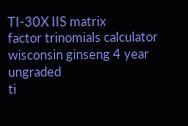TI-30X IIS matrix
factor trinomials calculator
wisconsin ginseng 4 year ungraded
ti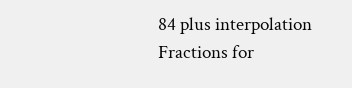84 plus interpolation
Fractions for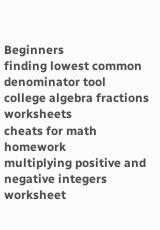Beginners
finding lowest common denominator tool
college algebra fractions worksheets
cheats for math homework
multiplying positive and negative integers worksheet